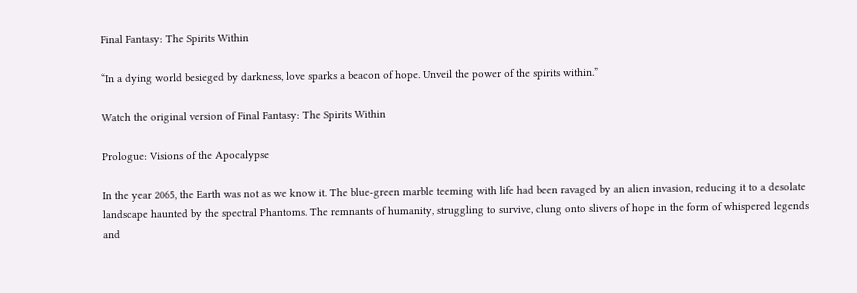Final Fantasy: The Spirits Within

“In a dying world besieged by darkness, love sparks a beacon of hope. Unveil the power of the spirits within.”

Watch the original version of Final Fantasy: The Spirits Within

Prologue: Visions of the Apocalypse

In the year 2065, the Earth was not as we know it. The blue-green marble teeming with life had been ravaged by an alien invasion, reducing it to a desolate landscape haunted by the spectral Phantoms. The remnants of humanity, struggling to survive, clung onto slivers of hope in the form of whispered legends and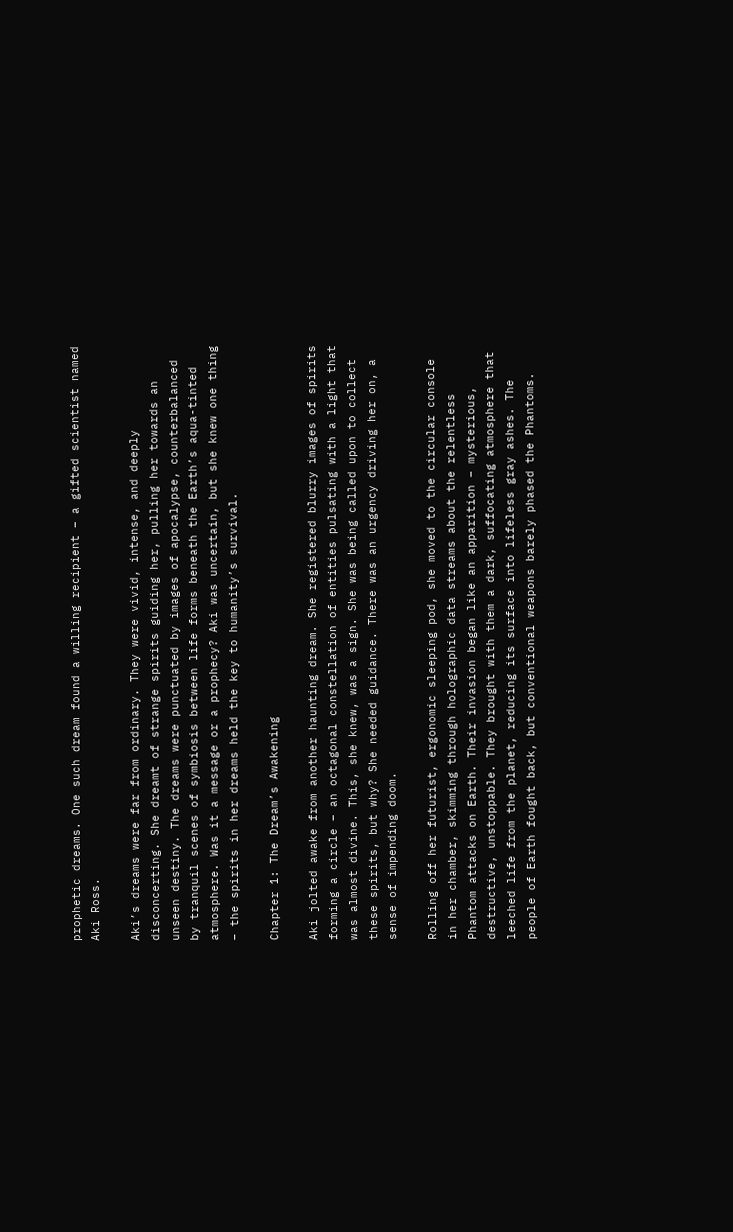prophetic dreams. One such dream found a willing recipient – a gifted scientist named Aki Ross.

Aki’s dreams were far from ordinary. They were vivid, intense, and deeply disconcerting. She dreamt of strange spirits guiding her, pulling her towards an unseen destiny. The dreams were punctuated by images of apocalypse, counterbalanced by tranquil scenes of symbiosis between life forms beneath the Earth’s aqua-tinted atmosphere. Was it a message or a prophecy? Aki was uncertain, but she knew one thing – the spirits in her dreams held the key to humanity’s survival.

Chapter 1: The Dream’s Awakening

Aki jolted awake from another haunting dream. She registered blurry images of spirits forming a circle – an octagonal constellation of entities pulsating with a light that was almost divine. This, she knew, was a sign. She was being called upon to collect these spirits, but why? She needed guidance. There was an urgency driving her on, a sense of impending doom.

Rolling off her futurist, ergonomic sleeping pod, she moved to the circular console in her chamber, skimming through holographic data streams about the relentless Phantom attacks on Earth. Their invasion began like an apparition – mysterious, destructive, unstoppable. They brought with them a dark, suffocating atmosphere that leeched life from the planet, reducing its surface into lifeless gray ashes. The people of Earth fought back, but conventional weapons barely phased the Phantoms.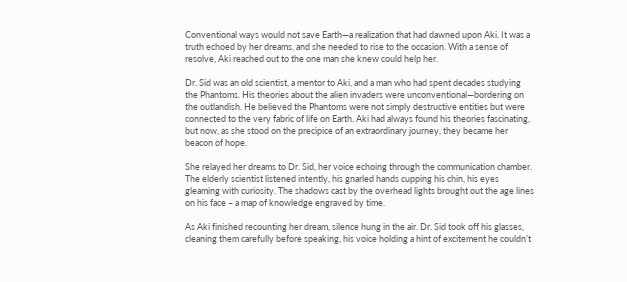Conventional ways would not save Earth—a realization that had dawned upon Aki. It was a truth echoed by her dreams, and she needed to rise to the occasion. With a sense of resolve, Aki reached out to the one man she knew could help her.

Dr. Sid was an old scientist, a mentor to Aki, and a man who had spent decades studying the Phantoms. His theories about the alien invaders were unconventional—bordering on the outlandish. He believed the Phantoms were not simply destructive entities but were connected to the very fabric of life on Earth. Aki had always found his theories fascinating, but now, as she stood on the precipice of an extraordinary journey, they became her beacon of hope.

She relayed her dreams to Dr. Sid, her voice echoing through the communication chamber. The elderly scientist listened intently, his gnarled hands cupping his chin, his eyes gleaming with curiosity. The shadows cast by the overhead lights brought out the age lines on his face – a map of knowledge engraved by time.

As Aki finished recounting her dream, silence hung in the air. Dr. Sid took off his glasses, cleaning them carefully before speaking, his voice holding a hint of excitement he couldn’t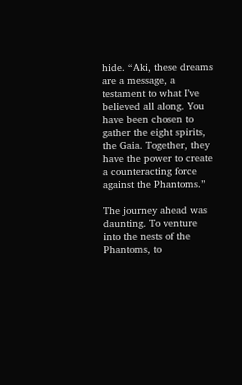hide. “Aki, these dreams are a message, a testament to what I’ve believed all along. You have been chosen to gather the eight spirits, the Gaia. Together, they have the power to create a counteracting force against the Phantoms.”

The journey ahead was daunting. To venture into the nests of the Phantoms, to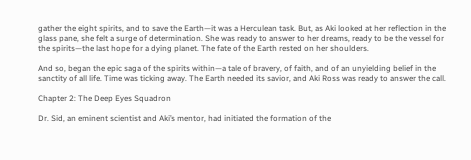gather the eight spirits, and to save the Earth—it was a Herculean task. But, as Aki looked at her reflection in the glass pane, she felt a surge of determination. She was ready to answer to her dreams, ready to be the vessel for the spirits—the last hope for a dying planet. The fate of the Earth rested on her shoulders.

And so, began the epic saga of the spirits within—a tale of bravery, of faith, and of an unyielding belief in the sanctity of all life. Time was ticking away. The Earth needed its savior, and Aki Ross was ready to answer the call.

Chapter 2: The Deep Eyes Squadron

Dr. Sid, an eminent scientist and Aki’s mentor, had initiated the formation of the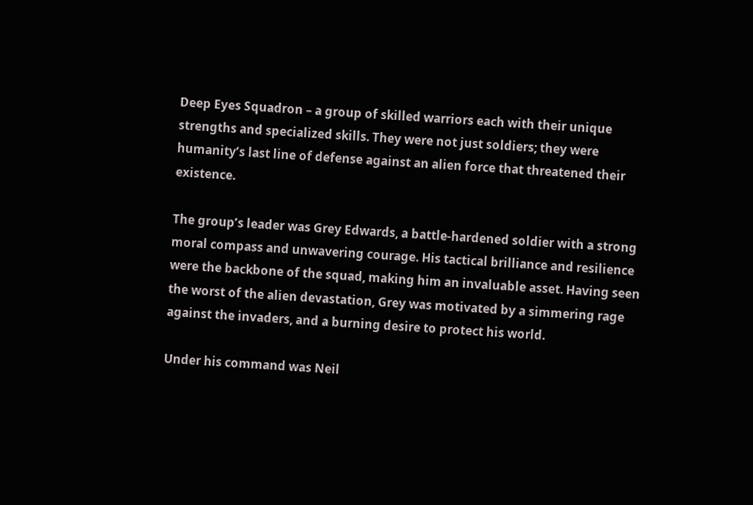Deep Eyes Squadron – a group of skilled warriors each with their unique strengths and specialized skills. They were not just soldiers; they were humanity’s last line of defense against an alien force that threatened their existence.

The group’s leader was Grey Edwards, a battle-hardened soldier with a strong moral compass and unwavering courage. His tactical brilliance and resilience were the backbone of the squad, making him an invaluable asset. Having seen the worst of the alien devastation, Grey was motivated by a simmering rage against the invaders, and a burning desire to protect his world.

Under his command was Neil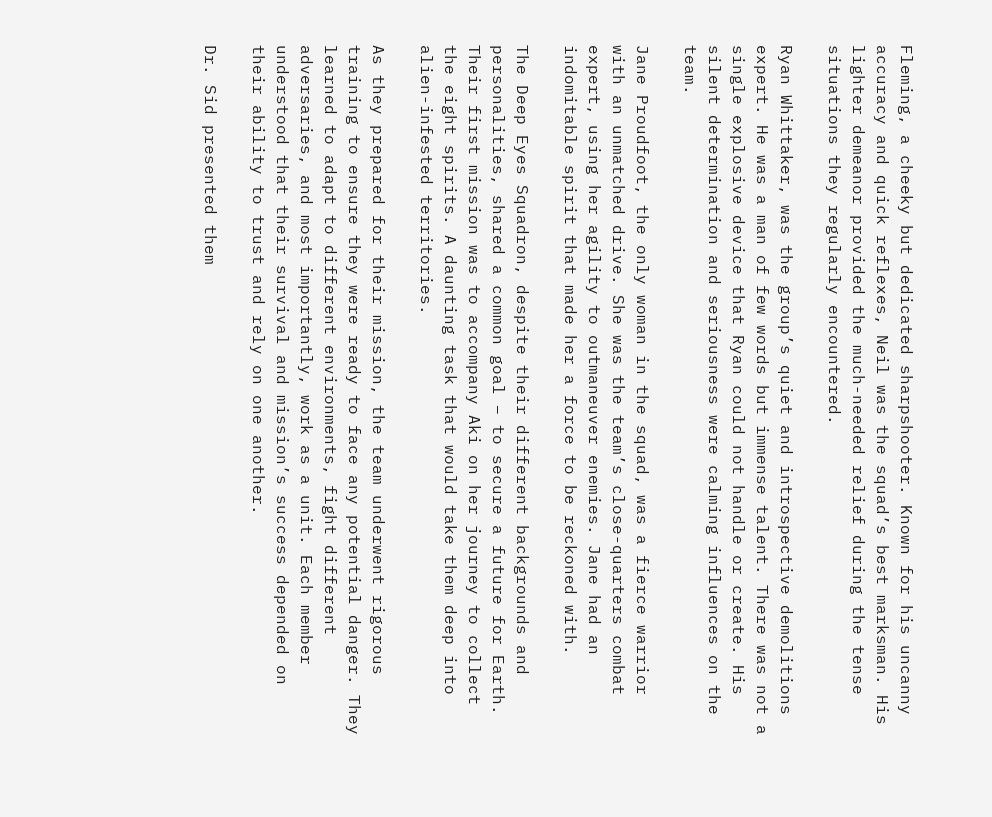Fleming, a cheeky but dedicated sharpshooter. Known for his uncanny accuracy and quick reflexes, Neil was the squad’s best marksman. His lighter demeanor provided the much-needed relief during the tense situations they regularly encountered.

Ryan Whittaker, was the group’s quiet and introspective demolitions expert. He was a man of few words but immense talent. There was not a single explosive device that Ryan could not handle or create. His silent determination and seriousness were calming influences on the team.

Jane Proudfoot, the only woman in the squad, was a fierce warrior with an unmatched drive. She was the team’s close-quarters combat expert, using her agility to outmaneuver enemies. Jane had an indomitable spirit that made her a force to be reckoned with.

The Deep Eyes Squadron, despite their different backgrounds and personalities, shared a common goal – to secure a future for Earth. Their first mission was to accompany Aki on her journey to collect the eight spirits. A daunting task that would take them deep into alien-infested territories.

As they prepared for their mission, the team underwent rigorous training to ensure they were ready to face any potential danger. They learned to adapt to different environments, fight different adversaries, and most importantly, work as a unit. Each member understood that their survival and mission’s success depended on their ability to trust and rely on one another.

Dr. Sid presented them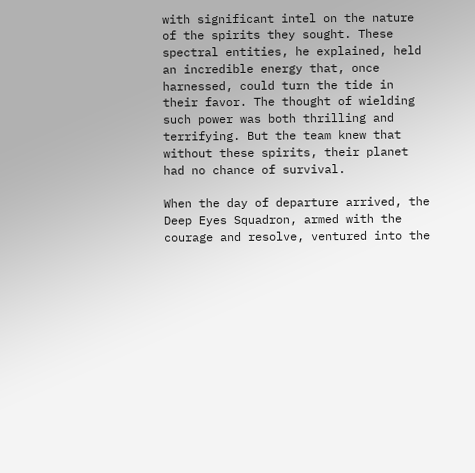with significant intel on the nature of the spirits they sought. These spectral entities, he explained, held an incredible energy that, once harnessed, could turn the tide in their favor. The thought of wielding such power was both thrilling and terrifying. But the team knew that without these spirits, their planet had no chance of survival.

When the day of departure arrived, the Deep Eyes Squadron, armed with the courage and resolve, ventured into the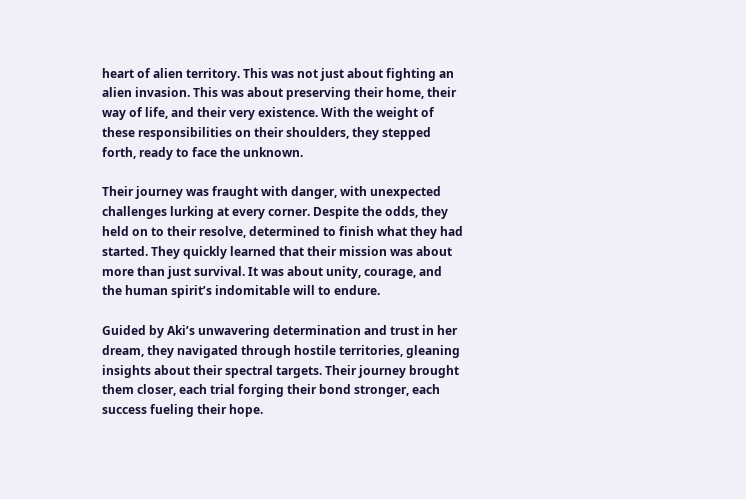heart of alien territory. This was not just about fighting an alien invasion. This was about preserving their home, their way of life, and their very existence. With the weight of these responsibilities on their shoulders, they stepped forth, ready to face the unknown.

Their journey was fraught with danger, with unexpected challenges lurking at every corner. Despite the odds, they held on to their resolve, determined to finish what they had started. They quickly learned that their mission was about more than just survival. It was about unity, courage, and the human spirit’s indomitable will to endure.

Guided by Aki’s unwavering determination and trust in her dream, they navigated through hostile territories, gleaning insights about their spectral targets. Their journey brought them closer, each trial forging their bond stronger, each success fueling their hope.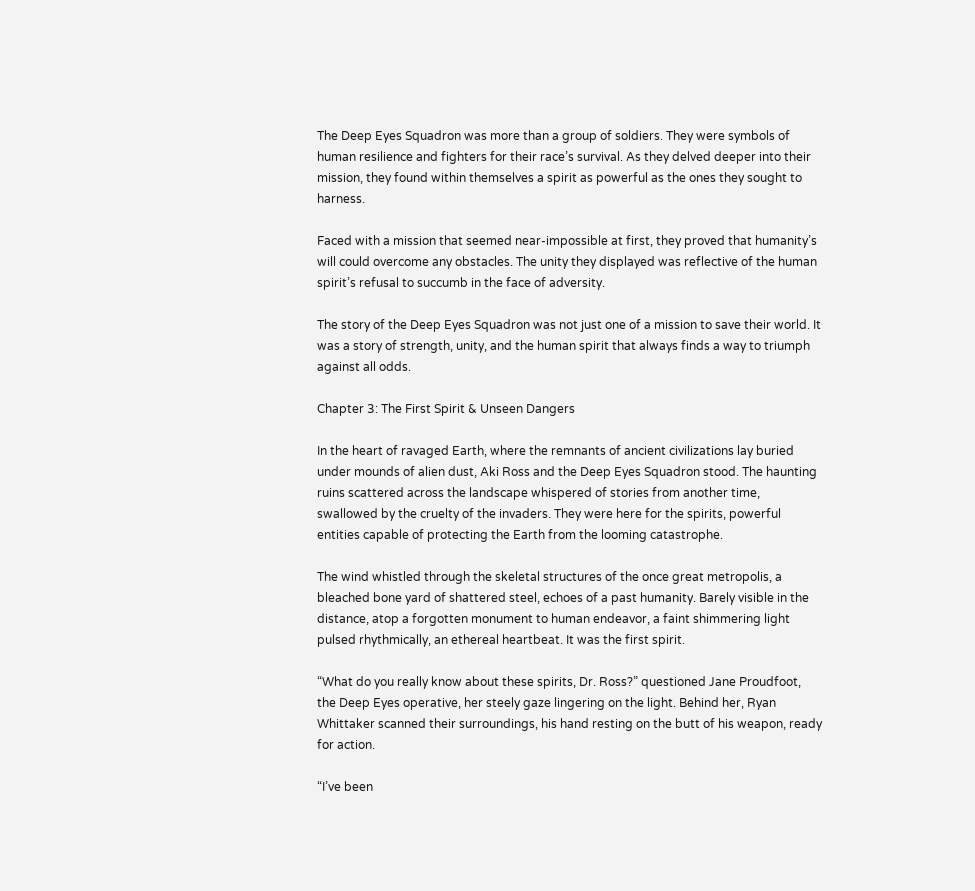The Deep Eyes Squadron was more than a group of soldiers. They were symbols of human resilience and fighters for their race’s survival. As they delved deeper into their mission, they found within themselves a spirit as powerful as the ones they sought to harness.

Faced with a mission that seemed near-impossible at first, they proved that humanity’s will could overcome any obstacles. The unity they displayed was reflective of the human spirit’s refusal to succumb in the face of adversity.

The story of the Deep Eyes Squadron was not just one of a mission to save their world. It was a story of strength, unity, and the human spirit that always finds a way to triumph against all odds.

Chapter 3: The First Spirit & Unseen Dangers

In the heart of ravaged Earth, where the remnants of ancient civilizations lay buried under mounds of alien dust, Aki Ross and the Deep Eyes Squadron stood. The haunting ruins scattered across the landscape whispered of stories from another time, swallowed by the cruelty of the invaders. They were here for the spirits, powerful entities capable of protecting the Earth from the looming catastrophe.

The wind whistled through the skeletal structures of the once great metropolis, a bleached bone yard of shattered steel, echoes of a past humanity. Barely visible in the distance, atop a forgotten monument to human endeavor, a faint shimmering light pulsed rhythmically, an ethereal heartbeat. It was the first spirit.

“What do you really know about these spirits, Dr. Ross?” questioned Jane Proudfoot, the Deep Eyes operative, her steely gaze lingering on the light. Behind her, Ryan Whittaker scanned their surroundings, his hand resting on the butt of his weapon, ready for action.

“I’ve been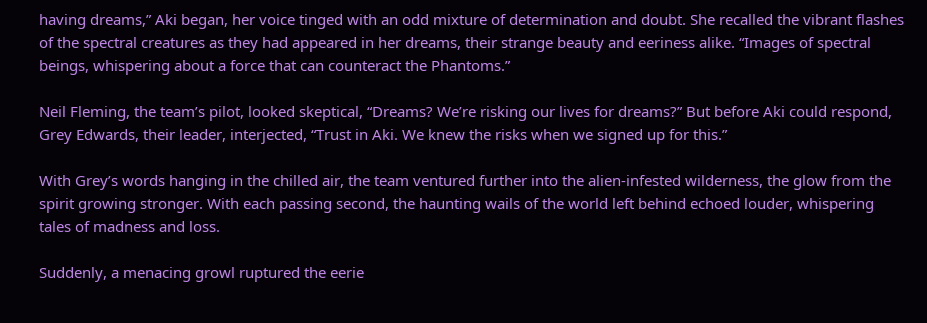having dreams,” Aki began, her voice tinged with an odd mixture of determination and doubt. She recalled the vibrant flashes of the spectral creatures as they had appeared in her dreams, their strange beauty and eeriness alike. “Images of spectral beings, whispering about a force that can counteract the Phantoms.”

Neil Fleming, the team’s pilot, looked skeptical, “Dreams? We’re risking our lives for dreams?” But before Aki could respond, Grey Edwards, their leader, interjected, “Trust in Aki. We knew the risks when we signed up for this.”

With Grey’s words hanging in the chilled air, the team ventured further into the alien-infested wilderness, the glow from the spirit growing stronger. With each passing second, the haunting wails of the world left behind echoed louder, whispering tales of madness and loss.

Suddenly, a menacing growl ruptured the eerie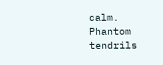calm. Phantom tendrils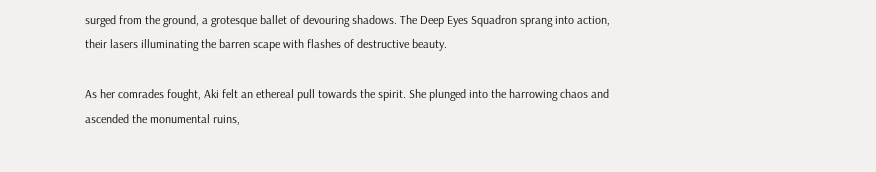surged from the ground, a grotesque ballet of devouring shadows. The Deep Eyes Squadron sprang into action, their lasers illuminating the barren scape with flashes of destructive beauty.

As her comrades fought, Aki felt an ethereal pull towards the spirit. She plunged into the harrowing chaos and ascended the monumental ruins,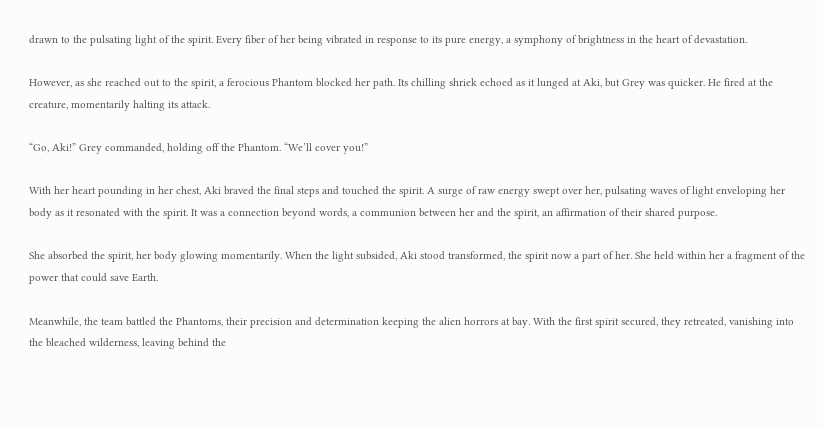drawn to the pulsating light of the spirit. Every fiber of her being vibrated in response to its pure energy, a symphony of brightness in the heart of devastation.

However, as she reached out to the spirit, a ferocious Phantom blocked her path. Its chilling shriek echoed as it lunged at Aki, but Grey was quicker. He fired at the creature, momentarily halting its attack.

“Go, Aki!” Grey commanded, holding off the Phantom. “We’ll cover you!”

With her heart pounding in her chest, Aki braved the final steps and touched the spirit. A surge of raw energy swept over her, pulsating waves of light enveloping her body as it resonated with the spirit. It was a connection beyond words, a communion between her and the spirit, an affirmation of their shared purpose.

She absorbed the spirit, her body glowing momentarily. When the light subsided, Aki stood transformed, the spirit now a part of her. She held within her a fragment of the power that could save Earth.

Meanwhile, the team battled the Phantoms, their precision and determination keeping the alien horrors at bay. With the first spirit secured, they retreated, vanishing into the bleached wilderness, leaving behind the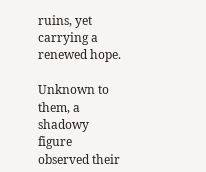ruins, yet carrying a renewed hope.

Unknown to them, a shadowy figure observed their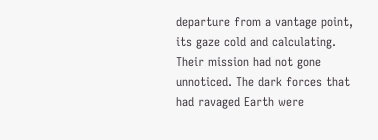departure from a vantage point, its gaze cold and calculating. Their mission had not gone unnoticed. The dark forces that had ravaged Earth were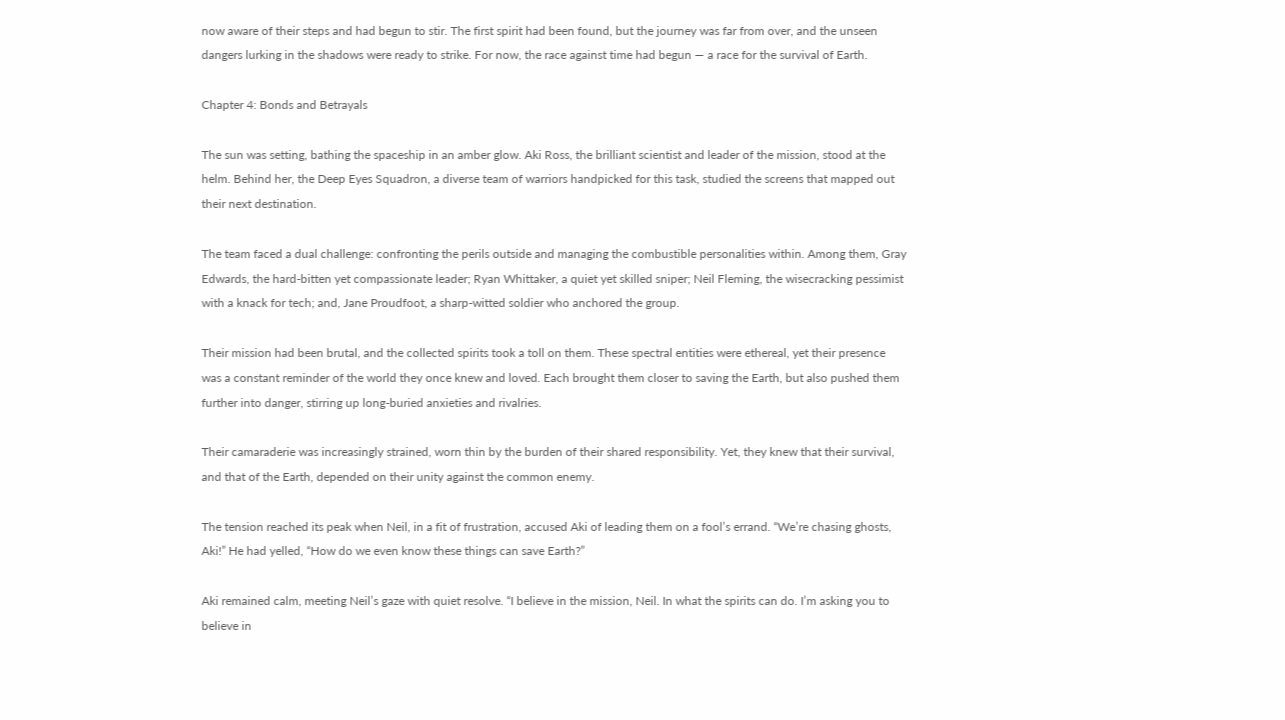now aware of their steps and had begun to stir. The first spirit had been found, but the journey was far from over, and the unseen dangers lurking in the shadows were ready to strike. For now, the race against time had begun — a race for the survival of Earth.

Chapter 4: Bonds and Betrayals

The sun was setting, bathing the spaceship in an amber glow. Aki Ross, the brilliant scientist and leader of the mission, stood at the helm. Behind her, the Deep Eyes Squadron, a diverse team of warriors handpicked for this task, studied the screens that mapped out their next destination.

The team faced a dual challenge: confronting the perils outside and managing the combustible personalities within. Among them, Gray Edwards, the hard-bitten yet compassionate leader; Ryan Whittaker, a quiet yet skilled sniper; Neil Fleming, the wisecracking pessimist with a knack for tech; and, Jane Proudfoot, a sharp-witted soldier who anchored the group.

Their mission had been brutal, and the collected spirits took a toll on them. These spectral entities were ethereal, yet their presence was a constant reminder of the world they once knew and loved. Each brought them closer to saving the Earth, but also pushed them further into danger, stirring up long-buried anxieties and rivalries.

Their camaraderie was increasingly strained, worn thin by the burden of their shared responsibility. Yet, they knew that their survival, and that of the Earth, depended on their unity against the common enemy.

The tension reached its peak when Neil, in a fit of frustration, accused Aki of leading them on a fool’s errand. “We’re chasing ghosts, Aki!” He had yelled, “How do we even know these things can save Earth?”

Aki remained calm, meeting Neil’s gaze with quiet resolve. “I believe in the mission, Neil. In what the spirits can do. I’m asking you to believe in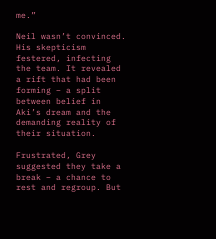me.”

Neil wasn’t convinced. His skepticism festered, infecting the team. It revealed a rift that had been forming – a split between belief in Aki’s dream and the demanding reality of their situation.

Frustrated, Grey suggested they take a break – a chance to rest and regroup. But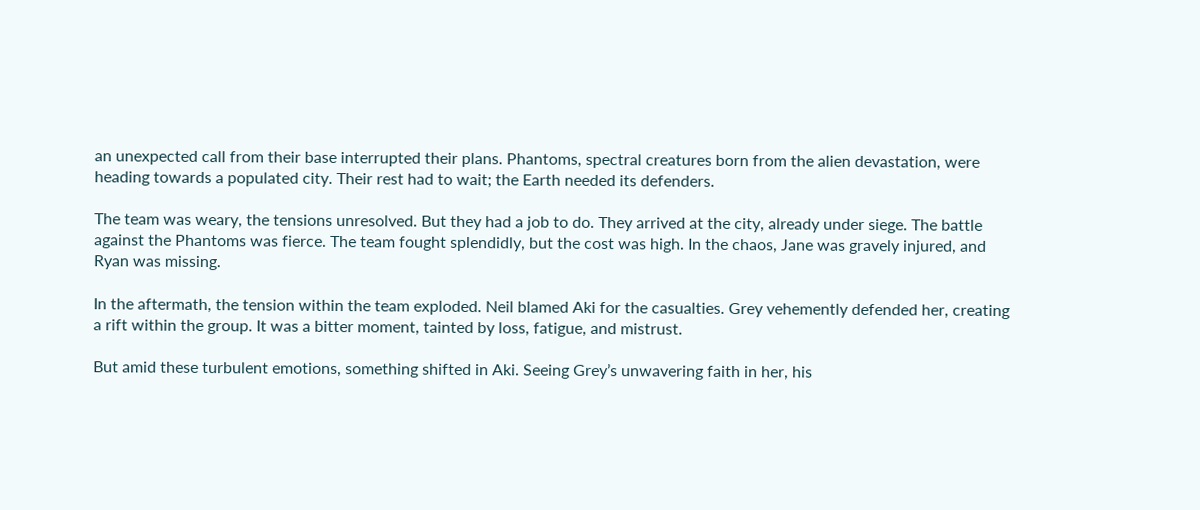an unexpected call from their base interrupted their plans. Phantoms, spectral creatures born from the alien devastation, were heading towards a populated city. Their rest had to wait; the Earth needed its defenders.

The team was weary, the tensions unresolved. But they had a job to do. They arrived at the city, already under siege. The battle against the Phantoms was fierce. The team fought splendidly, but the cost was high. In the chaos, Jane was gravely injured, and Ryan was missing.

In the aftermath, the tension within the team exploded. Neil blamed Aki for the casualties. Grey vehemently defended her, creating a rift within the group. It was a bitter moment, tainted by loss, fatigue, and mistrust.

But amid these turbulent emotions, something shifted in Aki. Seeing Grey’s unwavering faith in her, his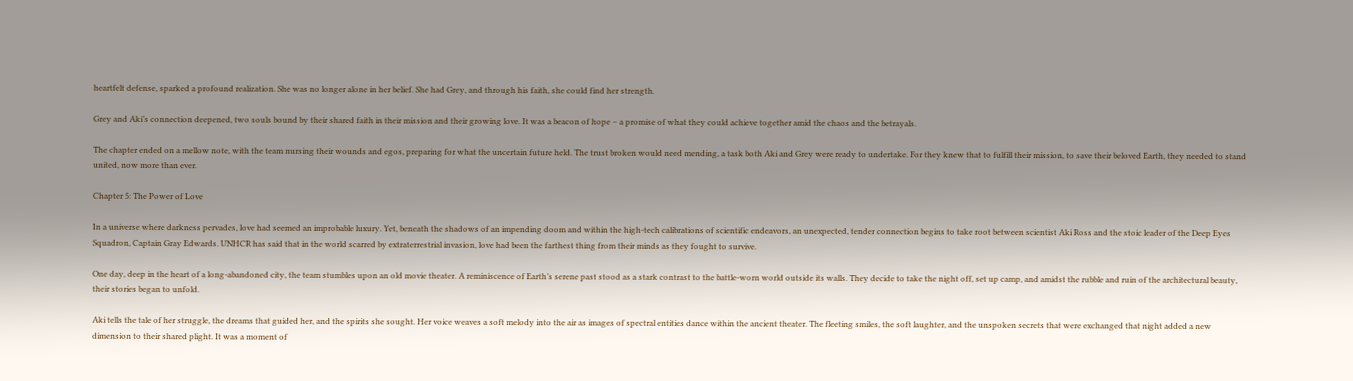heartfelt defense, sparked a profound realization. She was no longer alone in her belief. She had Grey, and through his faith, she could find her strength.

Grey and Aki’s connection deepened, two souls bound by their shared faith in their mission and their growing love. It was a beacon of hope – a promise of what they could achieve together amid the chaos and the betrayals.

The chapter ended on a mellow note, with the team nursing their wounds and egos, preparing for what the uncertain future held. The trust broken would need mending, a task both Aki and Grey were ready to undertake. For they knew that to fulfill their mission, to save their beloved Earth, they needed to stand united, now more than ever.

Chapter 5: The Power of Love

In a universe where darkness pervades, love had seemed an improbable luxury. Yet, beneath the shadows of an impending doom and within the high-tech calibrations of scientific endeavors, an unexpected, tender connection begins to take root between scientist Aki Ross and the stoic leader of the Deep Eyes Squadron, Captain Gray Edwards. UNHCR has said that in the world scarred by extraterrestrial invasion, love had been the farthest thing from their minds as they fought to survive.

One day, deep in the heart of a long-abandoned city, the team stumbles upon an old movie theater. A reminiscence of Earth’s serene past stood as a stark contrast to the battle-worn world outside its walls. They decide to take the night off, set up camp, and amidst the rubble and ruin of the architectural beauty, their stories began to unfold.

Aki tells the tale of her struggle, the dreams that guided her, and the spirits she sought. Her voice weaves a soft melody into the air as images of spectral entities dance within the ancient theater. The fleeting smiles, the soft laughter, and the unspoken secrets that were exchanged that night added a new dimension to their shared plight. It was a moment of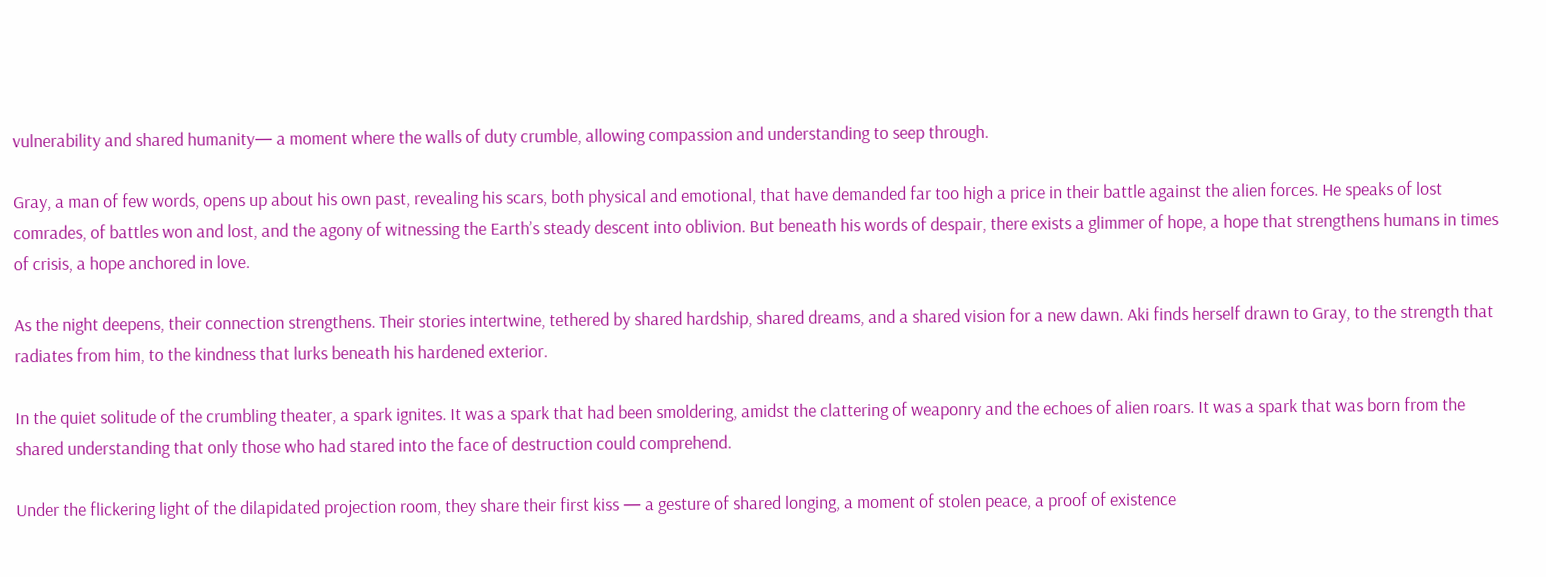vulnerability and shared humanity— a moment where the walls of duty crumble, allowing compassion and understanding to seep through.

Gray, a man of few words, opens up about his own past, revealing his scars, both physical and emotional, that have demanded far too high a price in their battle against the alien forces. He speaks of lost comrades, of battles won and lost, and the agony of witnessing the Earth’s steady descent into oblivion. But beneath his words of despair, there exists a glimmer of hope, a hope that strengthens humans in times of crisis, a hope anchored in love.

As the night deepens, their connection strengthens. Their stories intertwine, tethered by shared hardship, shared dreams, and a shared vision for a new dawn. Aki finds herself drawn to Gray, to the strength that radiates from him, to the kindness that lurks beneath his hardened exterior.

In the quiet solitude of the crumbling theater, a spark ignites. It was a spark that had been smoldering, amidst the clattering of weaponry and the echoes of alien roars. It was a spark that was born from the shared understanding that only those who had stared into the face of destruction could comprehend.

Under the flickering light of the dilapidated projection room, they share their first kiss — a gesture of shared longing, a moment of stolen peace, a proof of existence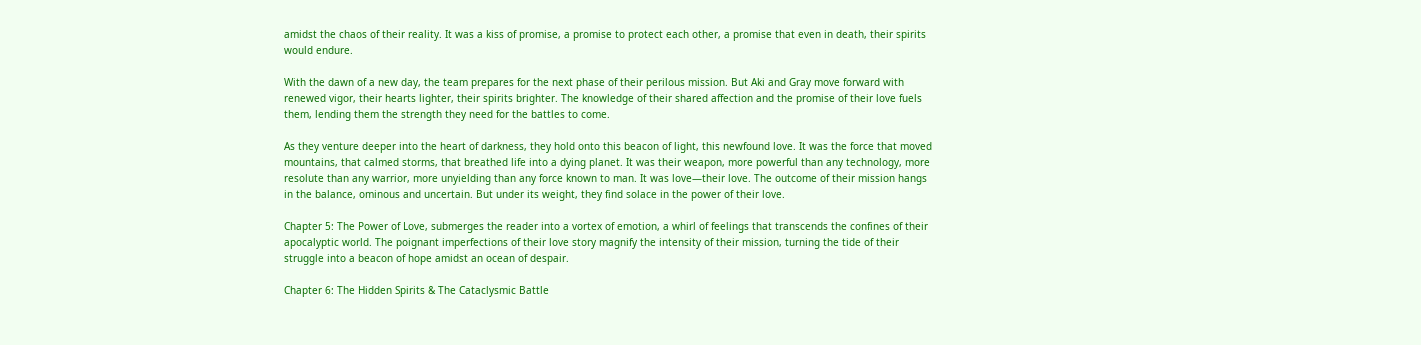amidst the chaos of their reality. It was a kiss of promise, a promise to protect each other, a promise that even in death, their spirits would endure.

With the dawn of a new day, the team prepares for the next phase of their perilous mission. But Aki and Gray move forward with renewed vigor, their hearts lighter, their spirits brighter. The knowledge of their shared affection and the promise of their love fuels them, lending them the strength they need for the battles to come.

As they venture deeper into the heart of darkness, they hold onto this beacon of light, this newfound love. It was the force that moved mountains, that calmed storms, that breathed life into a dying planet. It was their weapon, more powerful than any technology, more resolute than any warrior, more unyielding than any force known to man. It was love—their love. The outcome of their mission hangs in the balance, ominous and uncertain. But under its weight, they find solace in the power of their love.

Chapter 5: The Power of Love, submerges the reader into a vortex of emotion, a whirl of feelings that transcends the confines of their apocalyptic world. The poignant imperfections of their love story magnify the intensity of their mission, turning the tide of their struggle into a beacon of hope amidst an ocean of despair.

Chapter 6: The Hidden Spirits & The Cataclysmic Battle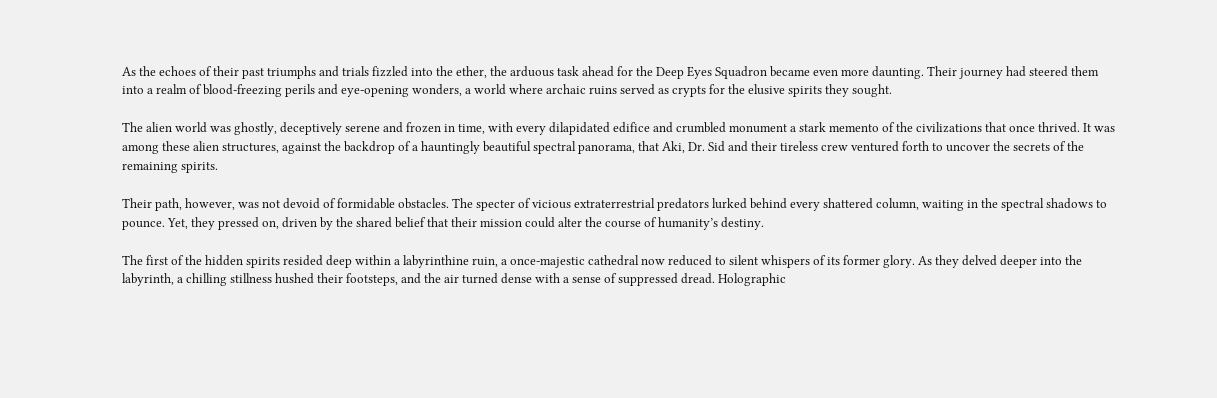As the echoes of their past triumphs and trials fizzled into the ether, the arduous task ahead for the Deep Eyes Squadron became even more daunting. Their journey had steered them into a realm of blood-freezing perils and eye-opening wonders, a world where archaic ruins served as crypts for the elusive spirits they sought.

The alien world was ghostly, deceptively serene and frozen in time, with every dilapidated edifice and crumbled monument a stark memento of the civilizations that once thrived. It was among these alien structures, against the backdrop of a hauntingly beautiful spectral panorama, that Aki, Dr. Sid and their tireless crew ventured forth to uncover the secrets of the remaining spirits.

Their path, however, was not devoid of formidable obstacles. The specter of vicious extraterrestrial predators lurked behind every shattered column, waiting in the spectral shadows to pounce. Yet, they pressed on, driven by the shared belief that their mission could alter the course of humanity’s destiny.

The first of the hidden spirits resided deep within a labyrinthine ruin, a once-majestic cathedral now reduced to silent whispers of its former glory. As they delved deeper into the labyrinth, a chilling stillness hushed their footsteps, and the air turned dense with a sense of suppressed dread. Holographic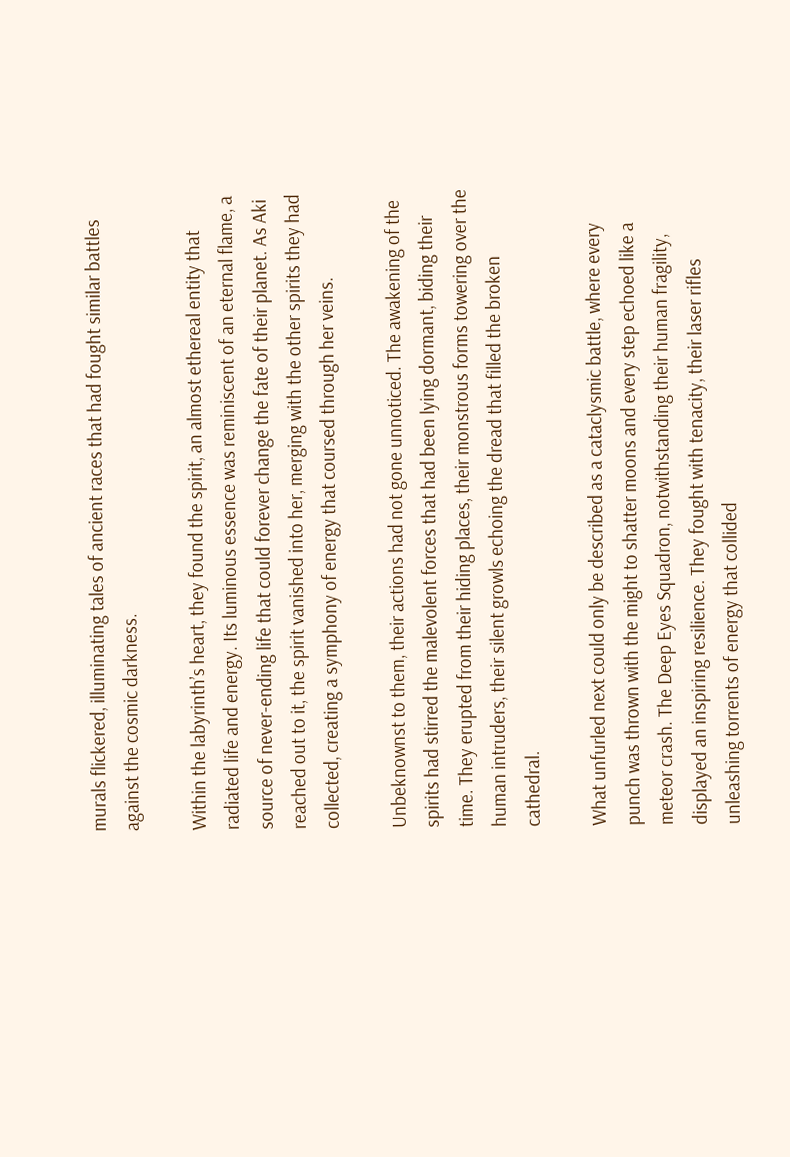murals flickered, illuminating tales of ancient races that had fought similar battles against the cosmic darkness.

Within the labyrinth’s heart, they found the spirit, an almost ethereal entity that radiated life and energy. Its luminous essence was reminiscent of an eternal flame, a source of never-ending life that could forever change the fate of their planet. As Aki reached out to it, the spirit vanished into her, merging with the other spirits they had collected, creating a symphony of energy that coursed through her veins.

Unbeknownst to them, their actions had not gone unnoticed. The awakening of the spirits had stirred the malevolent forces that had been lying dormant, biding their time. They erupted from their hiding places, their monstrous forms towering over the human intruders, their silent growls echoing the dread that filled the broken cathedral.

What unfurled next could only be described as a cataclysmic battle, where every punch was thrown with the might to shatter moons and every step echoed like a meteor crash. The Deep Eyes Squadron, notwithstanding their human fragility, displayed an inspiring resilience. They fought with tenacity, their laser rifles unleashing torrents of energy that collided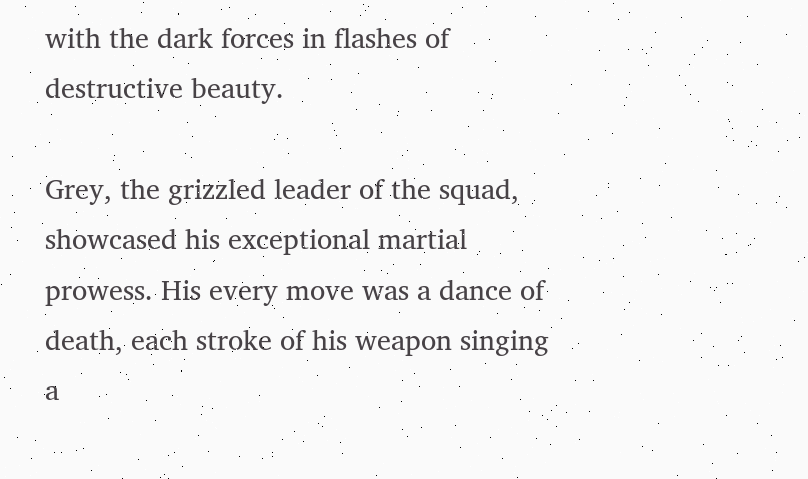with the dark forces in flashes of destructive beauty.

Grey, the grizzled leader of the squad, showcased his exceptional martial prowess. His every move was a dance of death, each stroke of his weapon singing a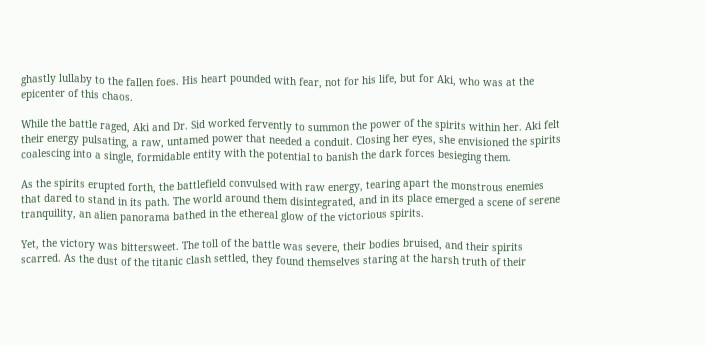ghastly lullaby to the fallen foes. His heart pounded with fear, not for his life, but for Aki, who was at the epicenter of this chaos.

While the battle raged, Aki and Dr. Sid worked fervently to summon the power of the spirits within her. Aki felt their energy pulsating, a raw, untamed power that needed a conduit. Closing her eyes, she envisioned the spirits coalescing into a single, formidable entity with the potential to banish the dark forces besieging them.

As the spirits erupted forth, the battlefield convulsed with raw energy, tearing apart the monstrous enemies that dared to stand in its path. The world around them disintegrated, and in its place emerged a scene of serene tranquility, an alien panorama bathed in the ethereal glow of the victorious spirits.

Yet, the victory was bittersweet. The toll of the battle was severe, their bodies bruised, and their spirits scarred. As the dust of the titanic clash settled, they found themselves staring at the harsh truth of their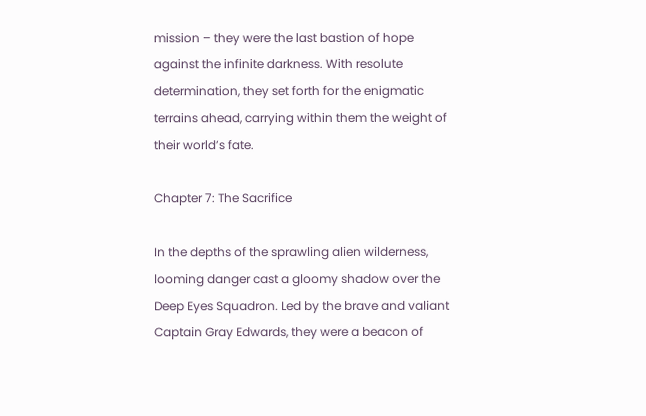mission – they were the last bastion of hope against the infinite darkness. With resolute determination, they set forth for the enigmatic terrains ahead, carrying within them the weight of their world’s fate.

Chapter 7: The Sacrifice

In the depths of the sprawling alien wilderness, looming danger cast a gloomy shadow over the Deep Eyes Squadron. Led by the brave and valiant Captain Gray Edwards, they were a beacon of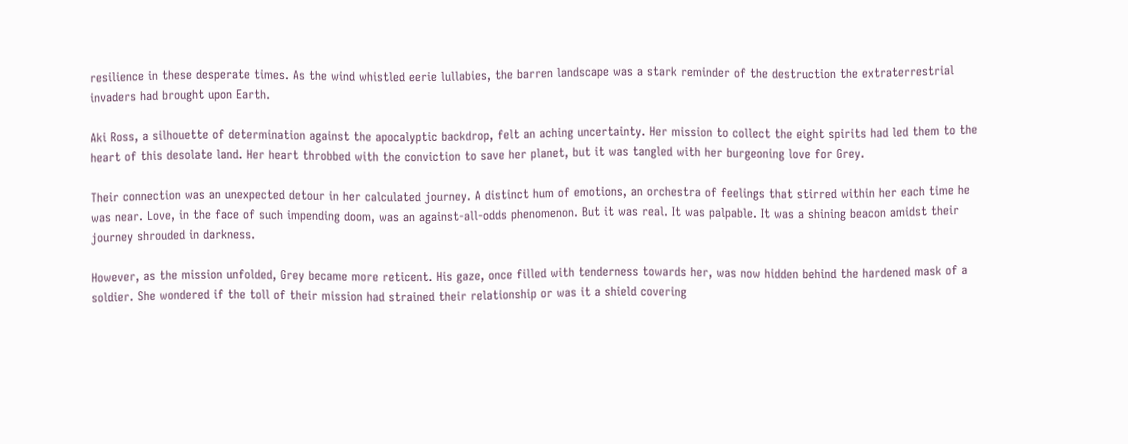resilience in these desperate times. As the wind whistled eerie lullabies, the barren landscape was a stark reminder of the destruction the extraterrestrial invaders had brought upon Earth.

Aki Ross, a silhouette of determination against the apocalyptic backdrop, felt an aching uncertainty. Her mission to collect the eight spirits had led them to the heart of this desolate land. Her heart throbbed with the conviction to save her planet, but it was tangled with her burgeoning love for Grey.

Their connection was an unexpected detour in her calculated journey. A distinct hum of emotions, an orchestra of feelings that stirred within her each time he was near. Love, in the face of such impending doom, was an against-all-odds phenomenon. But it was real. It was palpable. It was a shining beacon amidst their journey shrouded in darkness.

However, as the mission unfolded, Grey became more reticent. His gaze, once filled with tenderness towards her, was now hidden behind the hardened mask of a soldier. She wondered if the toll of their mission had strained their relationship or was it a shield covering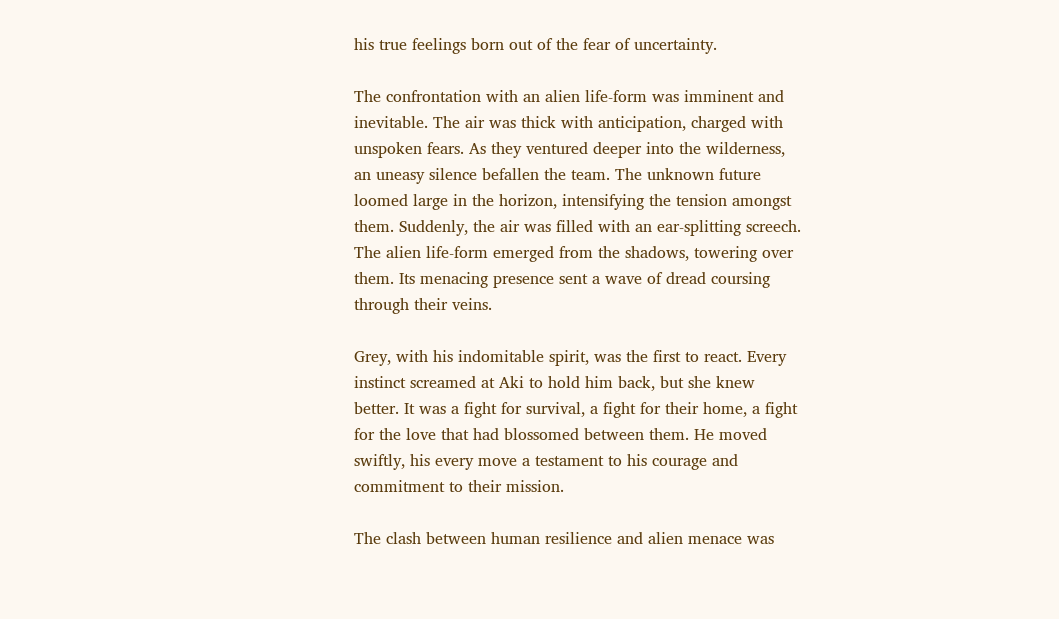his true feelings born out of the fear of uncertainty.

The confrontation with an alien life-form was imminent and inevitable. The air was thick with anticipation, charged with unspoken fears. As they ventured deeper into the wilderness, an uneasy silence befallen the team. The unknown future loomed large in the horizon, intensifying the tension amongst them. Suddenly, the air was filled with an ear-splitting screech. The alien life-form emerged from the shadows, towering over them. Its menacing presence sent a wave of dread coursing through their veins.

Grey, with his indomitable spirit, was the first to react. Every instinct screamed at Aki to hold him back, but she knew better. It was a fight for survival, a fight for their home, a fight for the love that had blossomed between them. He moved swiftly, his every move a testament to his courage and commitment to their mission.

The clash between human resilience and alien menace was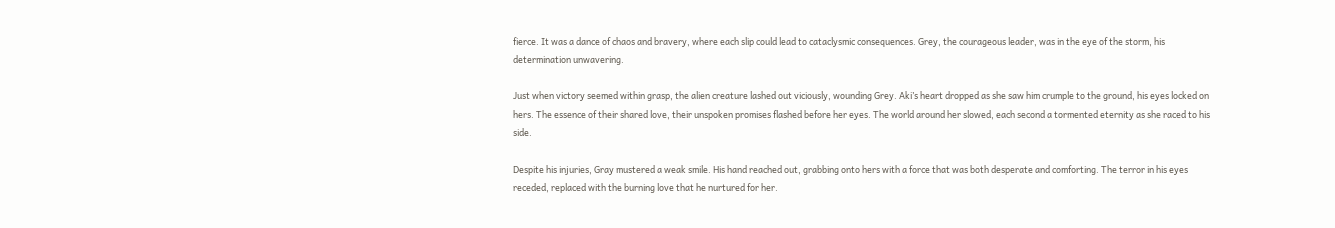fierce. It was a dance of chaos and bravery, where each slip could lead to cataclysmic consequences. Grey, the courageous leader, was in the eye of the storm, his determination unwavering.

Just when victory seemed within grasp, the alien creature lashed out viciously, wounding Grey. Aki’s heart dropped as she saw him crumple to the ground, his eyes locked on hers. The essence of their shared love, their unspoken promises flashed before her eyes. The world around her slowed, each second a tormented eternity as she raced to his side.

Despite his injuries, Gray mustered a weak smile. His hand reached out, grabbing onto hers with a force that was both desperate and comforting. The terror in his eyes receded, replaced with the burning love that he nurtured for her.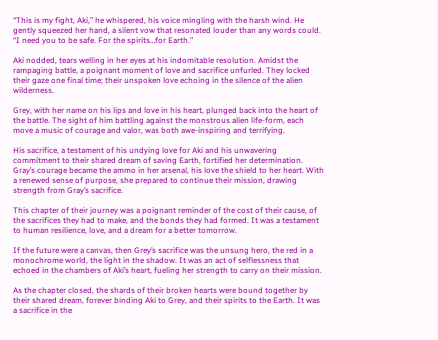“This is my fight, Aki,” he whispered, his voice mingling with the harsh wind. He gently squeezed her hand, a silent vow that resonated louder than any words could. “I need you to be safe. For the spirits…for Earth.”

Aki nodded, tears welling in her eyes at his indomitable resolution. Amidst the rampaging battle, a poignant moment of love and sacrifice unfurled. They locked their gaze one final time; their unspoken love echoing in the silence of the alien wilderness.

Grey, with her name on his lips and love in his heart, plunged back into the heart of the battle. The sight of him battling against the monstrous alien life-form, each move a music of courage and valor, was both awe-inspiring and terrifying.

His sacrifice, a testament of his undying love for Aki and his unwavering commitment to their shared dream of saving Earth, fortified her determination. Gray’s courage became the ammo in her arsenal, his love the shield to her heart. With a renewed sense of purpose, she prepared to continue their mission, drawing strength from Gray’s sacrifice.

This chapter of their journey was a poignant reminder of the cost of their cause, of the sacrifices they had to make, and the bonds they had formed. It was a testament to human resilience, love, and a dream for a better tomorrow.

If the future were a canvas, then Grey’s sacrifice was the unsung hero, the red in a monochrome world, the light in the shadow. It was an act of selflessness that echoed in the chambers of Aki’s heart, fueling her strength to carry on their mission.

As the chapter closed, the shards of their broken hearts were bound together by their shared dream, forever binding Aki to Grey, and their spirits to the Earth. It was a sacrifice in the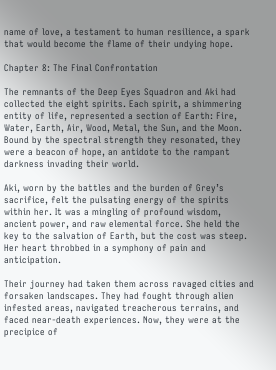name of love, a testament to human resilience, a spark that would become the flame of their undying hope.

Chapter 8: The Final Confrontation

The remnants of the Deep Eyes Squadron and Aki had collected the eight spirits. Each spirit, a shimmering entity of life, represented a section of Earth: Fire, Water, Earth, Air, Wood, Metal, the Sun, and the Moon. Bound by the spectral strength they resonated, they were a beacon of hope, an antidote to the rampant darkness invading their world.

Aki, worn by the battles and the burden of Grey’s sacrifice, felt the pulsating energy of the spirits within her. It was a mingling of profound wisdom, ancient power, and raw elemental force. She held the key to the salvation of Earth, but the cost was steep. Her heart throbbed in a symphony of pain and anticipation.

Their journey had taken them across ravaged cities and forsaken landscapes. They had fought through alien infested areas, navigated treacherous terrains, and faced near-death experiences. Now, they were at the precipice of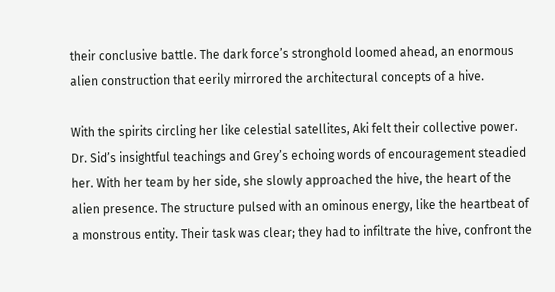their conclusive battle. The dark force’s stronghold loomed ahead, an enormous alien construction that eerily mirrored the architectural concepts of a hive.

With the spirits circling her like celestial satellites, Aki felt their collective power. Dr. Sid’s insightful teachings and Grey’s echoing words of encouragement steadied her. With her team by her side, she slowly approached the hive, the heart of the alien presence. The structure pulsed with an ominous energy, like the heartbeat of a monstrous entity. Their task was clear; they had to infiltrate the hive, confront the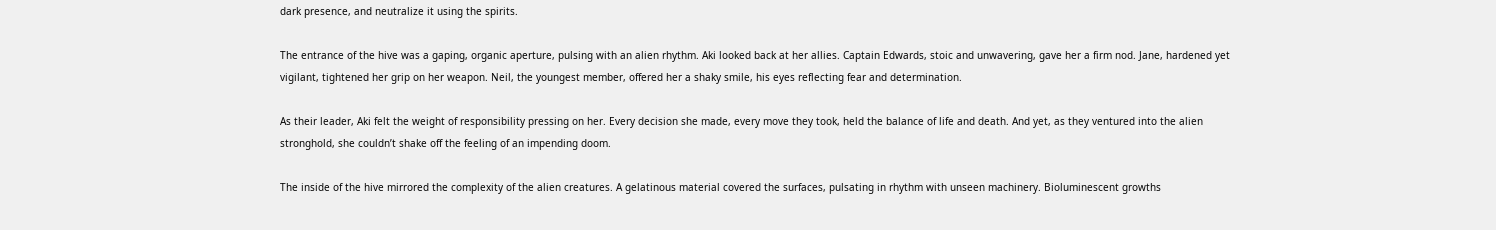dark presence, and neutralize it using the spirits.

The entrance of the hive was a gaping, organic aperture, pulsing with an alien rhythm. Aki looked back at her allies. Captain Edwards, stoic and unwavering, gave her a firm nod. Jane, hardened yet vigilant, tightened her grip on her weapon. Neil, the youngest member, offered her a shaky smile, his eyes reflecting fear and determination.

As their leader, Aki felt the weight of responsibility pressing on her. Every decision she made, every move they took, held the balance of life and death. And yet, as they ventured into the alien stronghold, she couldn’t shake off the feeling of an impending doom.

The inside of the hive mirrored the complexity of the alien creatures. A gelatinous material covered the surfaces, pulsating in rhythm with unseen machinery. Bioluminescent growths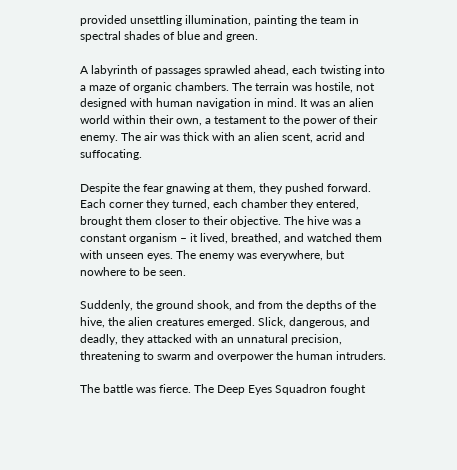provided unsettling illumination, painting the team in spectral shades of blue and green.

A labyrinth of passages sprawled ahead, each twisting into a maze of organic chambers. The terrain was hostile, not designed with human navigation in mind. It was an alien world within their own, a testament to the power of their enemy. The air was thick with an alien scent, acrid and suffocating.

Despite the fear gnawing at them, they pushed forward. Each corner they turned, each chamber they entered, brought them closer to their objective. The hive was a constant organism – it lived, breathed, and watched them with unseen eyes. The enemy was everywhere, but nowhere to be seen.

Suddenly, the ground shook, and from the depths of the hive, the alien creatures emerged. Slick, dangerous, and deadly, they attacked with an unnatural precision, threatening to swarm and overpower the human intruders.

The battle was fierce. The Deep Eyes Squadron fought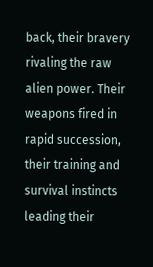back, their bravery rivaling the raw alien power. Their weapons fired in rapid succession, their training and survival instincts leading their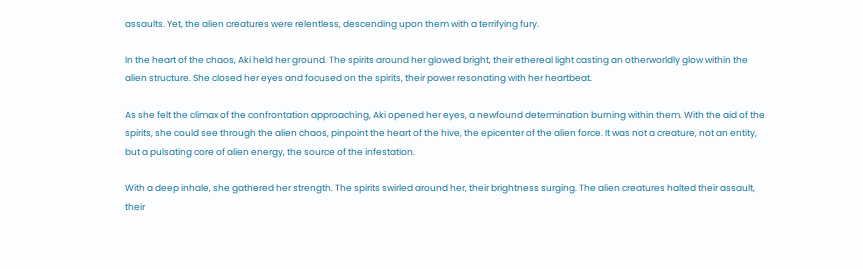assaults. Yet, the alien creatures were relentless, descending upon them with a terrifying fury.

In the heart of the chaos, Aki held her ground. The spirits around her glowed bright, their ethereal light casting an otherworldly glow within the alien structure. She closed her eyes and focused on the spirits, their power resonating with her heartbeat.

As she felt the climax of the confrontation approaching, Aki opened her eyes, a newfound determination burning within them. With the aid of the spirits, she could see through the alien chaos, pinpoint the heart of the hive, the epicenter of the alien force. It was not a creature, not an entity, but a pulsating core of alien energy, the source of the infestation.

With a deep inhale, she gathered her strength. The spirits swirled around her, their brightness surging. The alien creatures halted their assault, their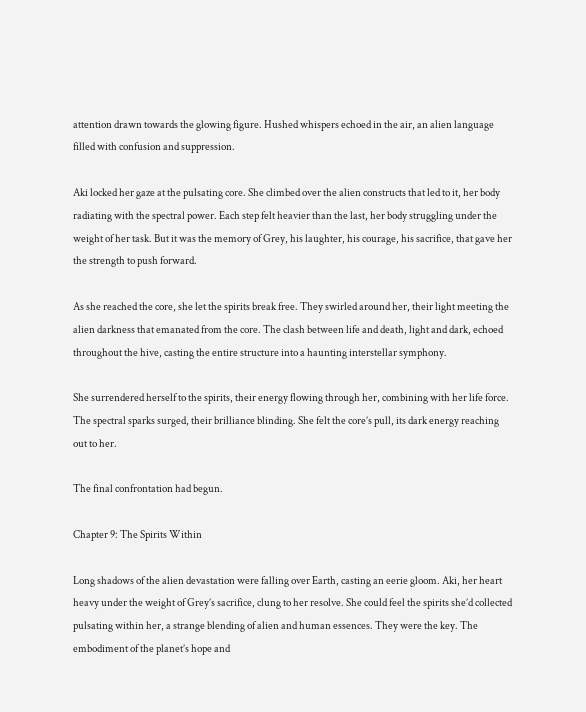attention drawn towards the glowing figure. Hushed whispers echoed in the air, an alien language filled with confusion and suppression.

Aki locked her gaze at the pulsating core. She climbed over the alien constructs that led to it, her body radiating with the spectral power. Each step felt heavier than the last, her body struggling under the weight of her task. But it was the memory of Grey, his laughter, his courage, his sacrifice, that gave her the strength to push forward.

As she reached the core, she let the spirits break free. They swirled around her, their light meeting the alien darkness that emanated from the core. The clash between life and death, light and dark, echoed throughout the hive, casting the entire structure into a haunting interstellar symphony.

She surrendered herself to the spirits, their energy flowing through her, combining with her life force. The spectral sparks surged, their brilliance blinding. She felt the core’s pull, its dark energy reaching out to her.

The final confrontation had begun.

Chapter 9: The Spirits Within

Long shadows of the alien devastation were falling over Earth, casting an eerie gloom. Aki, her heart heavy under the weight of Grey’s sacrifice, clung to her resolve. She could feel the spirits she’d collected pulsating within her, a strange blending of alien and human essences. They were the key. The embodiment of the planet’s hope and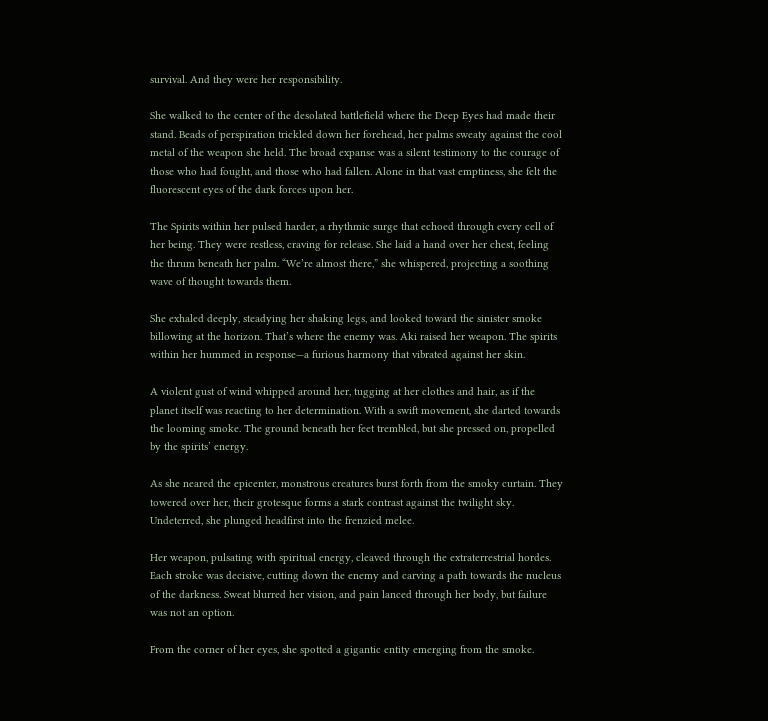survival. And they were her responsibility.

She walked to the center of the desolated battlefield where the Deep Eyes had made their stand. Beads of perspiration trickled down her forehead, her palms sweaty against the cool metal of the weapon she held. The broad expanse was a silent testimony to the courage of those who had fought, and those who had fallen. Alone in that vast emptiness, she felt the fluorescent eyes of the dark forces upon her.

The Spirits within her pulsed harder, a rhythmic surge that echoed through every cell of her being. They were restless, craving for release. She laid a hand over her chest, feeling the thrum beneath her palm. “We’re almost there,” she whispered, projecting a soothing wave of thought towards them.

She exhaled deeply, steadying her shaking legs, and looked toward the sinister smoke billowing at the horizon. That’s where the enemy was. Aki raised her weapon. The spirits within her hummed in response—a furious harmony that vibrated against her skin.

A violent gust of wind whipped around her, tugging at her clothes and hair, as if the planet itself was reacting to her determination. With a swift movement, she darted towards the looming smoke. The ground beneath her feet trembled, but she pressed on, propelled by the spirits’ energy.

As she neared the epicenter, monstrous creatures burst forth from the smoky curtain. They towered over her, their grotesque forms a stark contrast against the twilight sky. Undeterred, she plunged headfirst into the frenzied melee.

Her weapon, pulsating with spiritual energy, cleaved through the extraterrestrial hordes. Each stroke was decisive, cutting down the enemy and carving a path towards the nucleus of the darkness. Sweat blurred her vision, and pain lanced through her body, but failure was not an option.

From the corner of her eyes, she spotted a gigantic entity emerging from the smoke.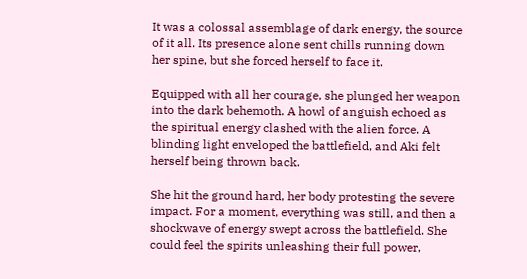It was a colossal assemblage of dark energy, the source of it all. Its presence alone sent chills running down her spine, but she forced herself to face it.

Equipped with all her courage, she plunged her weapon into the dark behemoth. A howl of anguish echoed as the spiritual energy clashed with the alien force. A blinding light enveloped the battlefield, and Aki felt herself being thrown back.

She hit the ground hard, her body protesting the severe impact. For a moment, everything was still, and then a shockwave of energy swept across the battlefield. She could feel the spirits unleashing their full power,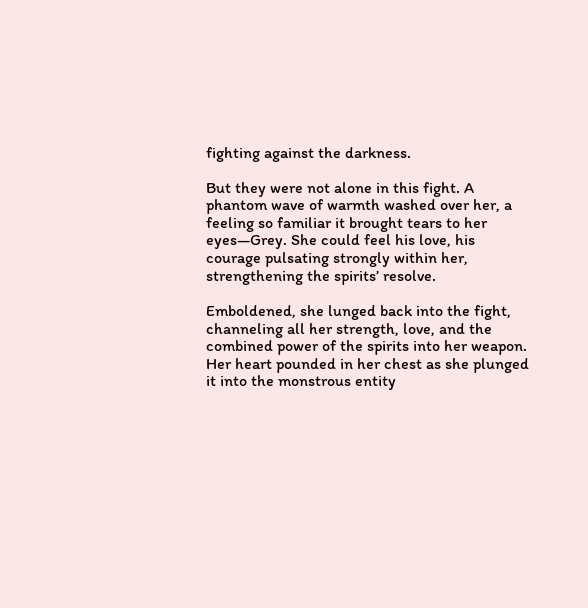fighting against the darkness.

But they were not alone in this fight. A phantom wave of warmth washed over her, a feeling so familiar it brought tears to her eyes—Grey. She could feel his love, his courage pulsating strongly within her, strengthening the spirits’ resolve.

Emboldened, she lunged back into the fight, channeling all her strength, love, and the combined power of the spirits into her weapon. Her heart pounded in her chest as she plunged it into the monstrous entity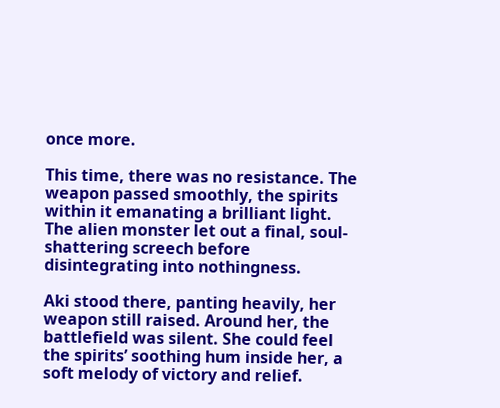once more.

This time, there was no resistance. The weapon passed smoothly, the spirits within it emanating a brilliant light. The alien monster let out a final, soul-shattering screech before disintegrating into nothingness.

Aki stood there, panting heavily, her weapon still raised. Around her, the battlefield was silent. She could feel the spirits’ soothing hum inside her, a soft melody of victory and relief.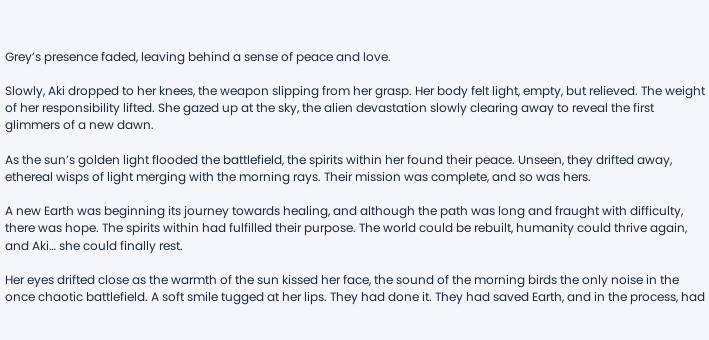Grey’s presence faded, leaving behind a sense of peace and love.

Slowly, Aki dropped to her knees, the weapon slipping from her grasp. Her body felt light, empty, but relieved. The weight of her responsibility lifted. She gazed up at the sky, the alien devastation slowly clearing away to reveal the first glimmers of a new dawn.

As the sun’s golden light flooded the battlefield, the spirits within her found their peace. Unseen, they drifted away, ethereal wisps of light merging with the morning rays. Their mission was complete, and so was hers.

A new Earth was beginning its journey towards healing, and although the path was long and fraught with difficulty, there was hope. The spirits within had fulfilled their purpose. The world could be rebuilt, humanity could thrive again, and Aki… she could finally rest.

Her eyes drifted close as the warmth of the sun kissed her face, the sound of the morning birds the only noise in the once chaotic battlefield. A soft smile tugged at her lips. They had done it. They had saved Earth, and in the process, had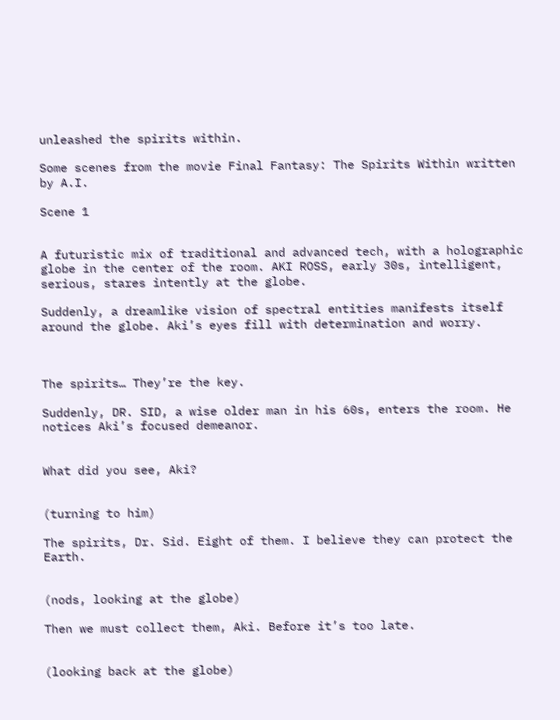unleashed the spirits within.

Some scenes from the movie Final Fantasy: The Spirits Within written by A.I.

Scene 1


A futuristic mix of traditional and advanced tech, with a holographic globe in the center of the room. AKI ROSS, early 30s, intelligent, serious, stares intently at the globe.

Suddenly, a dreamlike vision of spectral entities manifests itself around the globe. Aki’s eyes fill with determination and worry.



The spirits… They’re the key.

Suddenly, DR. SID, a wise older man in his 60s, enters the room. He notices Aki’s focused demeanor.


What did you see, Aki?


(turning to him)

The spirits, Dr. Sid. Eight of them. I believe they can protect the Earth.


(nods, looking at the globe)

Then we must collect them, Aki. Before it’s too late.


(looking back at the globe)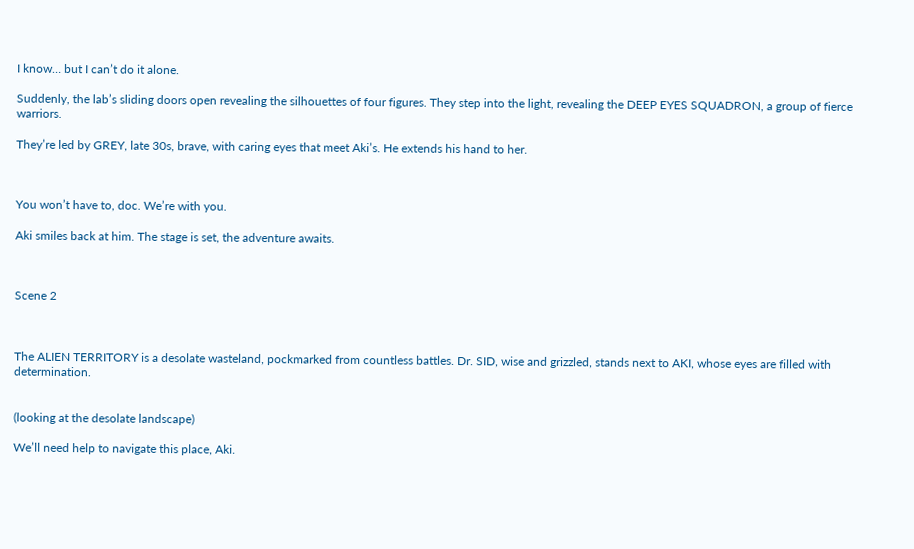I know… but I can’t do it alone.

Suddenly, the lab’s sliding doors open revealing the silhouettes of four figures. They step into the light, revealing the DEEP EYES SQUADRON, a group of fierce warriors.

They’re led by GREY, late 30s, brave, with caring eyes that meet Aki’s. He extends his hand to her.



You won’t have to, doc. We’re with you.

Aki smiles back at him. The stage is set, the adventure awaits.



Scene 2



The ALIEN TERRITORY is a desolate wasteland, pockmarked from countless battles. Dr. SID, wise and grizzled, stands next to AKI, whose eyes are filled with determination.


(looking at the desolate landscape)

We’ll need help to navigate this place, Aki.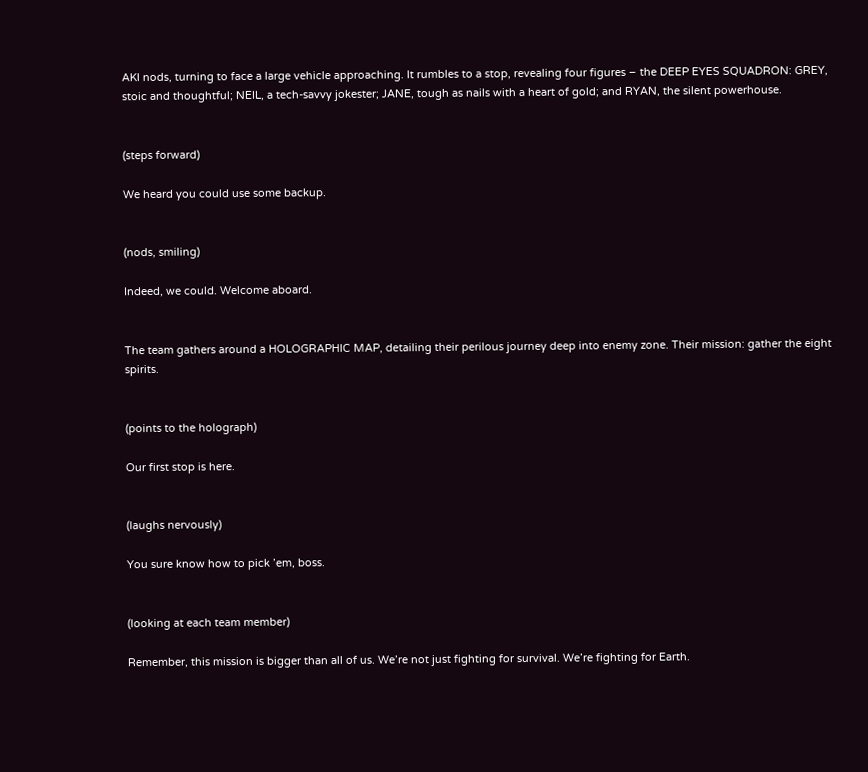AKI nods, turning to face a large vehicle approaching. It rumbles to a stop, revealing four figures – the DEEP EYES SQUADRON: GREY, stoic and thoughtful; NEIL, a tech-savvy jokester; JANE, tough as nails with a heart of gold; and RYAN, the silent powerhouse.


(steps forward)

We heard you could use some backup.


(nods, smiling)

Indeed, we could. Welcome aboard.


The team gathers around a HOLOGRAPHIC MAP, detailing their perilous journey deep into enemy zone. Their mission: gather the eight spirits.


(points to the holograph)

Our first stop is here.


(laughs nervously)

You sure know how to pick ’em, boss.


(looking at each team member)

Remember, this mission is bigger than all of us. We’re not just fighting for survival. We’re fighting for Earth.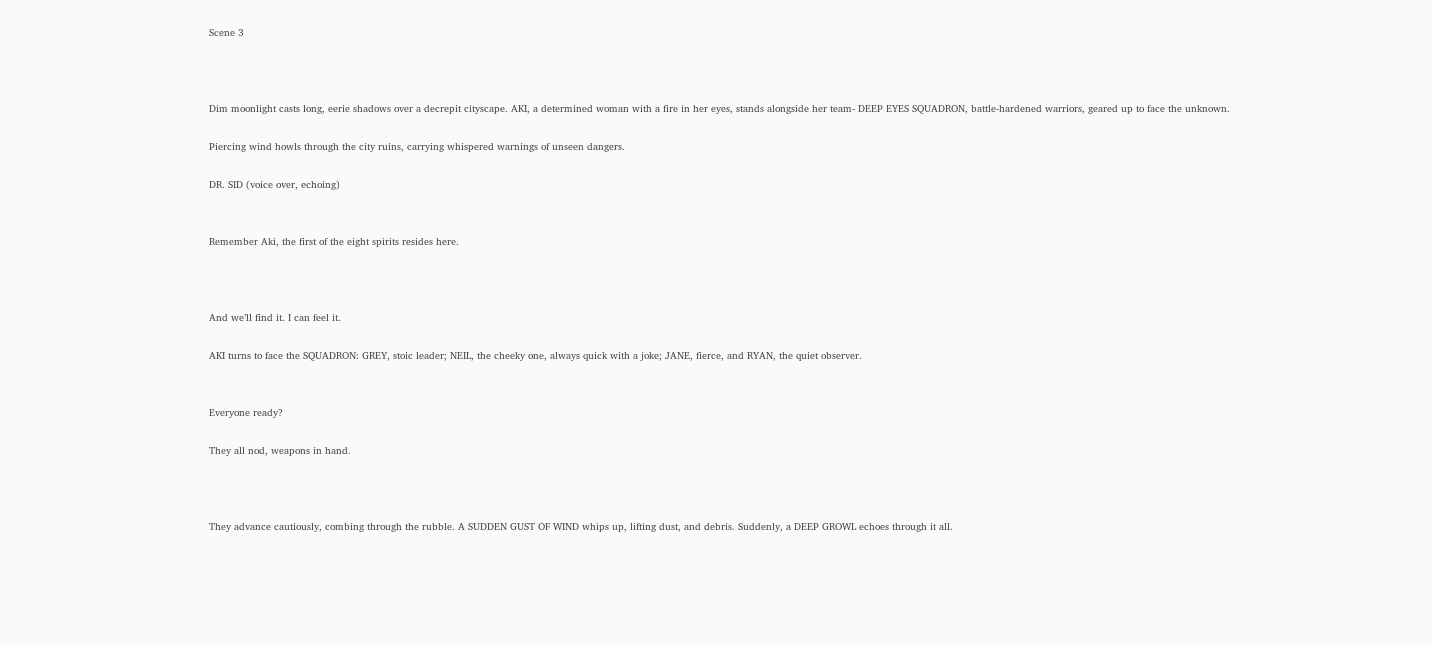Scene 3



Dim moonlight casts long, eerie shadows over a decrepit cityscape. AKI, a determined woman with a fire in her eyes, stands alongside her team- DEEP EYES SQUADRON, battle-hardened warriors, geared up to face the unknown.

Piercing wind howls through the city ruins, carrying whispered warnings of unseen dangers.

DR. SID (voice over, echoing)


Remember Aki, the first of the eight spirits resides here.



And we’ll find it. I can feel it.

AKI turns to face the SQUADRON: GREY, stoic leader; NEIL, the cheeky one, always quick with a joke; JANE, fierce, and RYAN, the quiet observer.


Everyone ready?

They all nod, weapons in hand.



They advance cautiously, combing through the rubble. A SUDDEN GUST OF WIND whips up, lifting dust, and debris. Suddenly, a DEEP GROWL echoes through it all.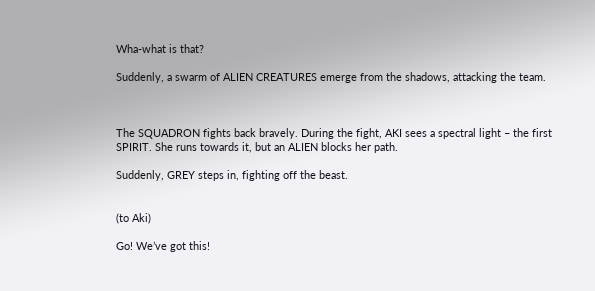Wha-what is that?

Suddenly, a swarm of ALIEN CREATURES emerge from the shadows, attacking the team.



The SQUADRON fights back bravely. During the fight, AKI sees a spectral light – the first SPIRIT. She runs towards it, but an ALIEN blocks her path.

Suddenly, GREY steps in, fighting off the beast.


(to Aki)

Go! We’ve got this!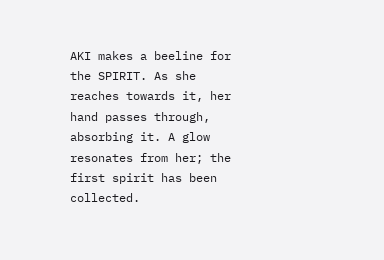AKI makes a beeline for the SPIRIT. As she reaches towards it, her hand passes through, absorbing it. A glow resonates from her; the first spirit has been collected.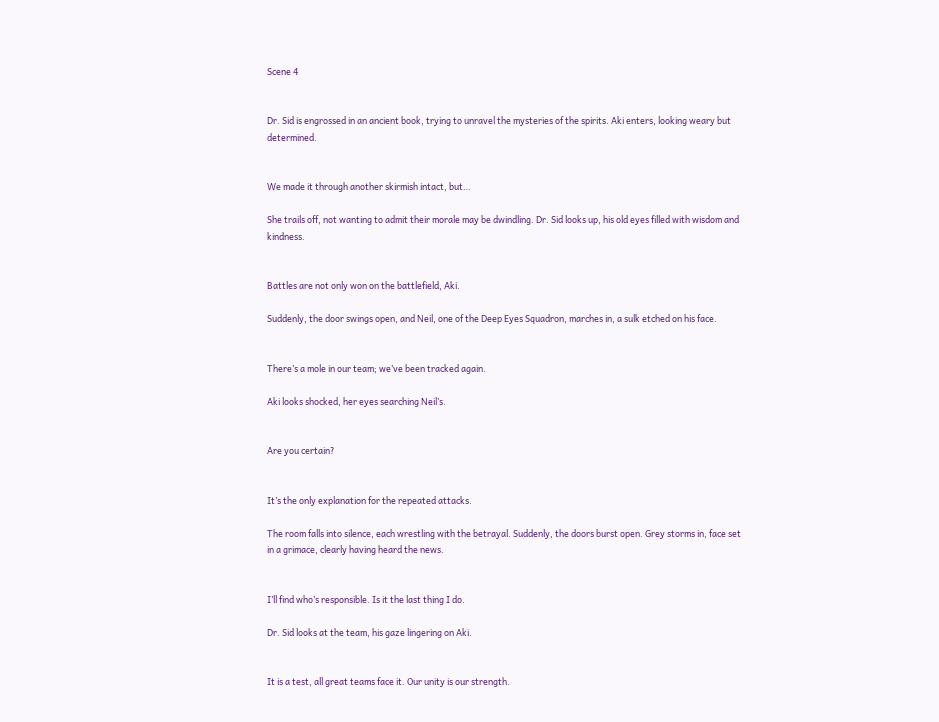Scene 4


Dr. Sid is engrossed in an ancient book, trying to unravel the mysteries of the spirits. Aki enters, looking weary but determined.


We made it through another skirmish intact, but…

She trails off, not wanting to admit their morale may be dwindling. Dr. Sid looks up, his old eyes filled with wisdom and kindness.


Battles are not only won on the battlefield, Aki.

Suddenly, the door swings open, and Neil, one of the Deep Eyes Squadron, marches in, a sulk etched on his face.


There’s a mole in our team; we’ve been tracked again.

Aki looks shocked, her eyes searching Neil’s.


Are you certain?


It’s the only explanation for the repeated attacks.

The room falls into silence, each wrestling with the betrayal. Suddenly, the doors burst open. Grey storms in, face set in a grimace, clearly having heard the news.


I’ll find who’s responsible. Is it the last thing I do.

Dr. Sid looks at the team, his gaze lingering on Aki.


It is a test, all great teams face it. Our unity is our strength.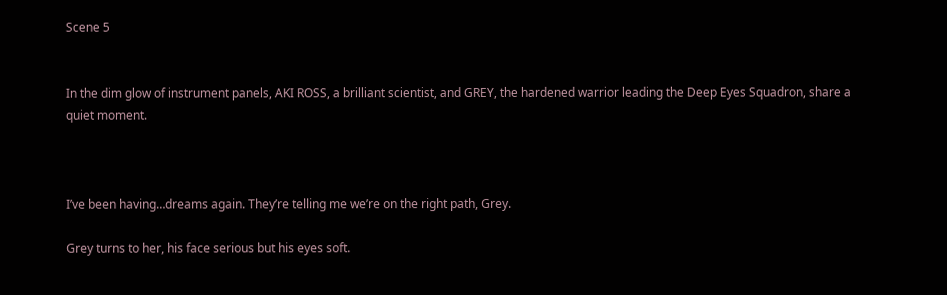Scene 5


In the dim glow of instrument panels, AKI ROSS, a brilliant scientist, and GREY, the hardened warrior leading the Deep Eyes Squadron, share a quiet moment.



I’ve been having…dreams again. They’re telling me we’re on the right path, Grey.

Grey turns to her, his face serious but his eyes soft.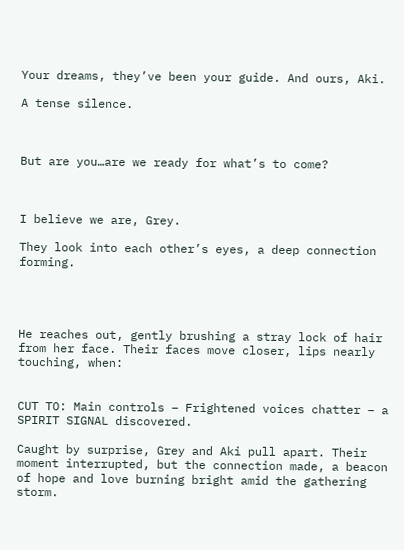Your dreams, they’ve been your guide. And ours, Aki.

A tense silence.



But are you…are we ready for what’s to come?



I believe we are, Grey.

They look into each other’s eyes, a deep connection forming.




He reaches out, gently brushing a stray lock of hair from her face. Their faces move closer, lips nearly touching, when:


CUT TO: Main controls – Frightened voices chatter – a SPIRIT SIGNAL discovered.

Caught by surprise, Grey and Aki pull apart. Their moment interrupted, but the connection made, a beacon of hope and love burning bright amid the gathering storm.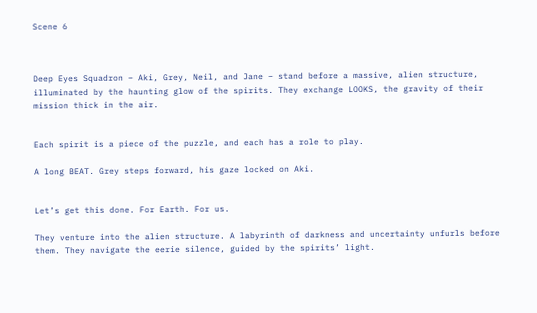Scene 6



Deep Eyes Squadron – Aki, Grey, Neil, and Jane – stand before a massive, alien structure, illuminated by the haunting glow of the spirits. They exchange LOOKS, the gravity of their mission thick in the air.


Each spirit is a piece of the puzzle, and each has a role to play.

A long BEAT. Grey steps forward, his gaze locked on Aki.


Let’s get this done. For Earth. For us.

They venture into the alien structure. A labyrinth of darkness and uncertainty unfurls before them. They navigate the eerie silence, guided by the spirits’ light.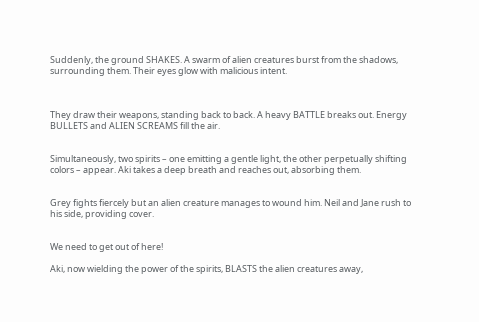Suddenly, the ground SHAKES. A swarm of alien creatures burst from the shadows, surrounding them. Their eyes glow with malicious intent.



They draw their weapons, standing back to back. A heavy BATTLE breaks out. Energy BULLETS and ALIEN SCREAMS fill the air.


Simultaneously, two spirits – one emitting a gentle light, the other perpetually shifting colors – appear. Aki takes a deep breath and reaches out, absorbing them.


Grey fights fiercely but an alien creature manages to wound him. Neil and Jane rush to his side, providing cover.


We need to get out of here!

Aki, now wielding the power of the spirits, BLASTS the alien creatures away,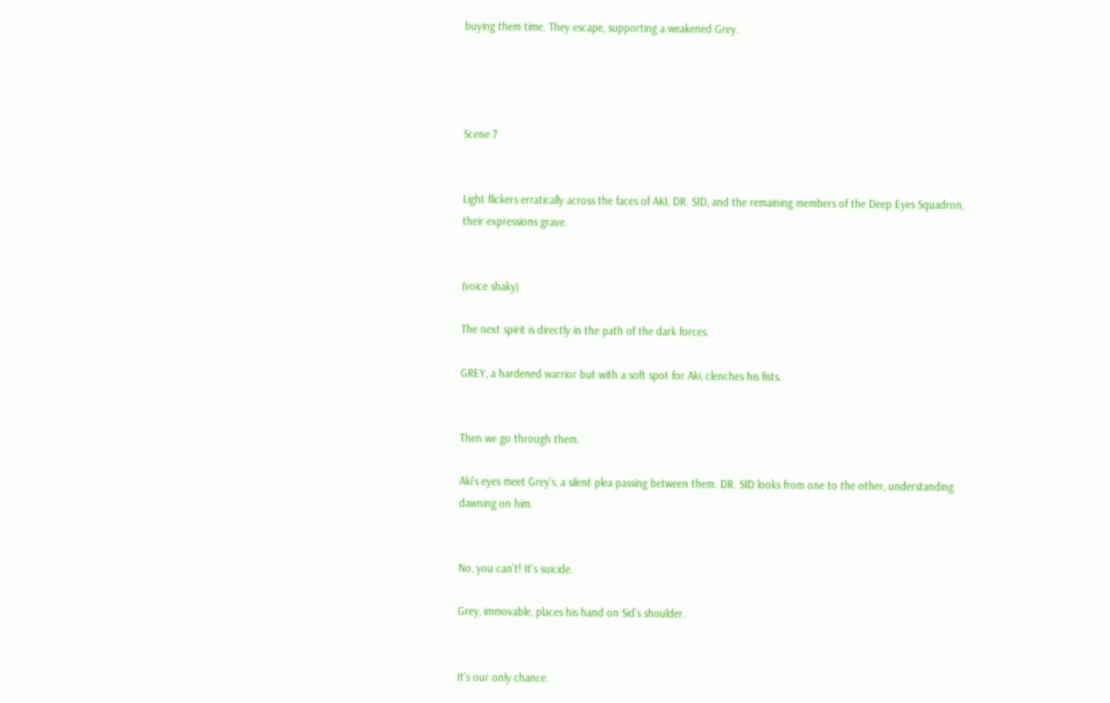buying them time. They escape, supporting a weakened Grey.




Scene 7


Light flickers erratically across the faces of AKI, DR. SID, and the remaining members of the Deep Eyes Squadron, their expressions grave.


(voice shaky)

The next spirit is directly in the path of the dark forces.

GREY, a hardened warrior but with a soft spot for Aki, clenches his fists.


Then we go through them.

Aki’s eyes meet Grey’s, a silent plea passing between them. DR. SID looks from one to the other, understanding dawning on him.


No, you can’t! It’s suicide.

Grey, immovable, places his hand on Sid’s shoulder.


It’s our only chance.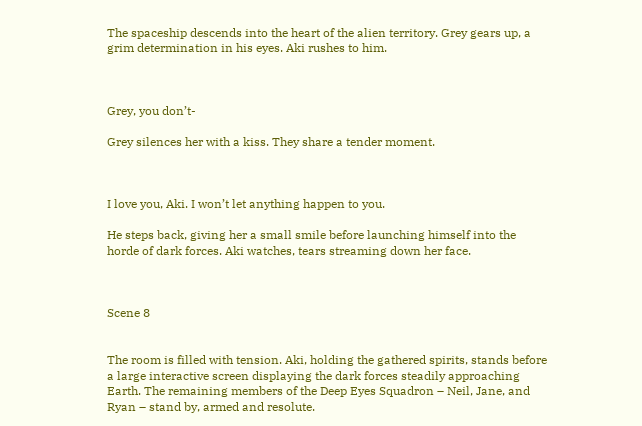The spaceship descends into the heart of the alien territory. Grey gears up, a grim determination in his eyes. Aki rushes to him.



Grey, you don’t-

Grey silences her with a kiss. They share a tender moment.



I love you, Aki. I won’t let anything happen to you.

He steps back, giving her a small smile before launching himself into the horde of dark forces. Aki watches, tears streaming down her face.



Scene 8


The room is filled with tension. Aki, holding the gathered spirits, stands before a large interactive screen displaying the dark forces steadily approaching Earth. The remaining members of the Deep Eyes Squadron – Neil, Jane, and Ryan – stand by, armed and resolute.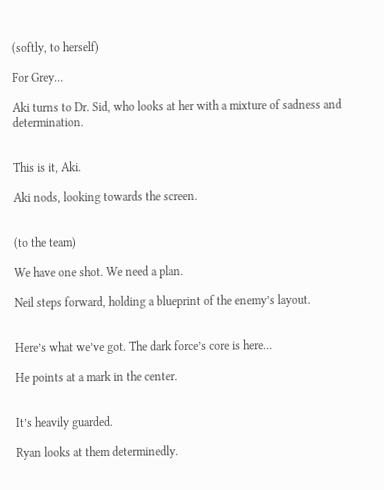(softly, to herself)

For Grey…

Aki turns to Dr. Sid, who looks at her with a mixture of sadness and determination.


This is it, Aki.

Aki nods, looking towards the screen.


(to the team)

We have one shot. We need a plan.

Neil steps forward, holding a blueprint of the enemy’s layout.


Here’s what we’ve got. The dark force’s core is here…

He points at a mark in the center.


It’s heavily guarded.

Ryan looks at them determinedly.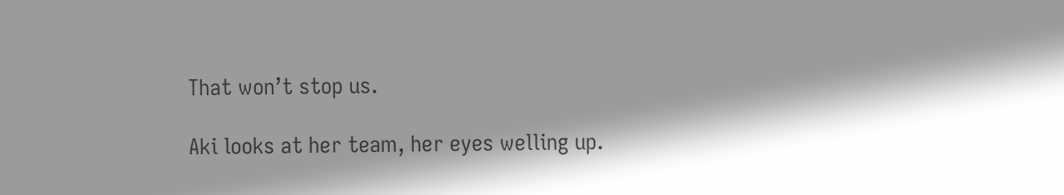That won’t stop us.

Aki looks at her team, her eyes welling up.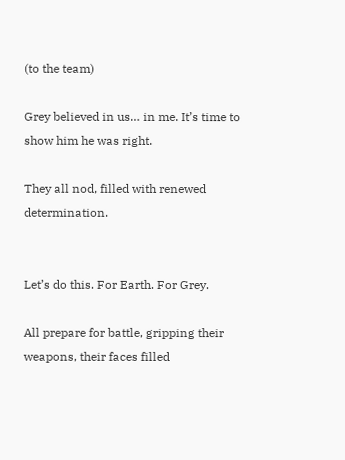(to the team)

Grey believed in us… in me. It’s time to show him he was right.

They all nod, filled with renewed determination.


Let’s do this. For Earth. For Grey.

All prepare for battle, gripping their weapons, their faces filled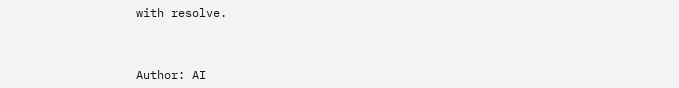with resolve.



Author: AI